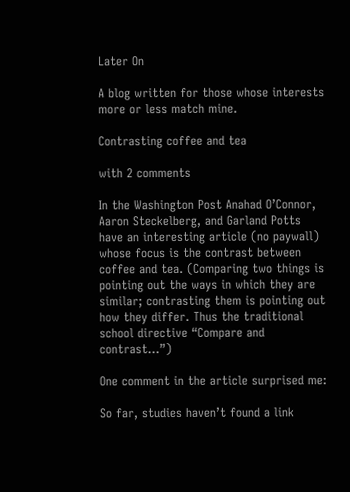Later On

A blog written for those whose interests more or less match mine.

Contrasting coffee and tea

with 2 comments

In the Washington Post Anahad O’Connor, Aaron Steckelberg, and Garland Potts have an interesting article (no paywall) whose focus is the contrast between coffee and tea. (Comparing two things is pointing out the ways in which they are similar; contrasting them is pointing out how they differ. Thus the traditional school directive “Compare and contrast…”)

One comment in the article surprised me:

So far, studies haven’t found a link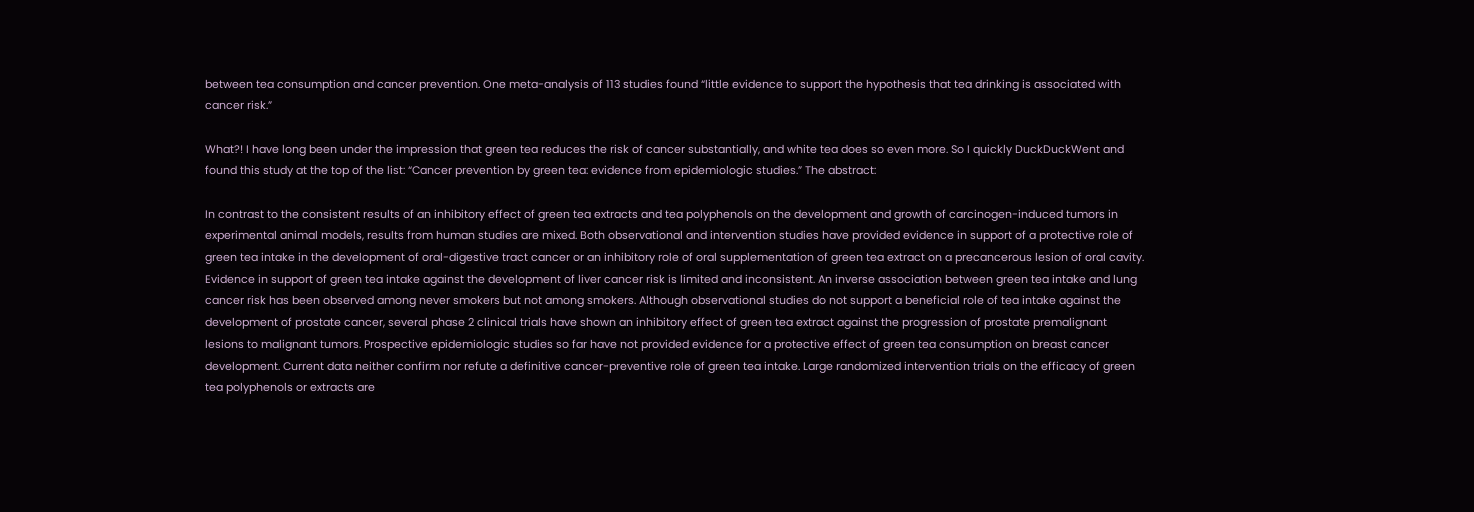between tea consumption and cancer prevention. One meta-analysis of 113 studies found “little evidence to support the hypothesis that tea drinking is associated with cancer risk.”

What?! I have long been under the impression that green tea reduces the risk of cancer substantially, and white tea does so even more. So I quickly DuckDuckWent and found this study at the top of the list: “Cancer prevention by green tea: evidence from epidemiologic studies.” The abstract:

In contrast to the consistent results of an inhibitory effect of green tea extracts and tea polyphenols on the development and growth of carcinogen-induced tumors in experimental animal models, results from human studies are mixed. Both observational and intervention studies have provided evidence in support of a protective role of green tea intake in the development of oral-digestive tract cancer or an inhibitory role of oral supplementation of green tea extract on a precancerous lesion of oral cavity. Evidence in support of green tea intake against the development of liver cancer risk is limited and inconsistent. An inverse association between green tea intake and lung cancer risk has been observed among never smokers but not among smokers. Although observational studies do not support a beneficial role of tea intake against the development of prostate cancer, several phase 2 clinical trials have shown an inhibitory effect of green tea extract against the progression of prostate premalignant lesions to malignant tumors. Prospective epidemiologic studies so far have not provided evidence for a protective effect of green tea consumption on breast cancer development. Current data neither confirm nor refute a definitive cancer-preventive role of green tea intake. Large randomized intervention trials on the efficacy of green tea polyphenols or extracts are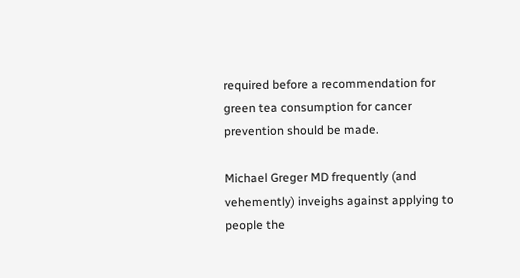required before a recommendation for green tea consumption for cancer prevention should be made.

Michael Greger MD frequently (and vehemently) inveighs against applying to people the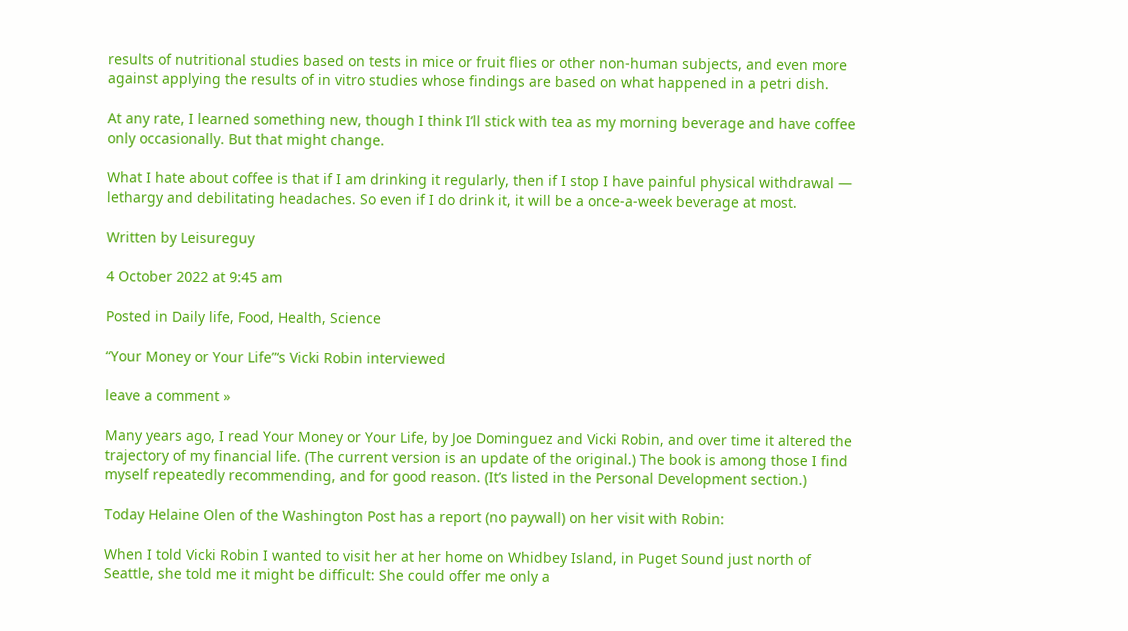results of nutritional studies based on tests in mice or fruit flies or other non-human subjects, and even more against applying the results of in vitro studies whose findings are based on what happened in a petri dish.

At any rate, I learned something new, though I think I’ll stick with tea as my morning beverage and have coffee only occasionally. But that might change.

What I hate about coffee is that if I am drinking it regularly, then if I stop I have painful physical withdrawal — lethargy and debilitating headaches. So even if I do drink it, it will be a once-a-week beverage at most.

Written by Leisureguy

4 October 2022 at 9:45 am

Posted in Daily life, Food, Health, Science

“Your Money or Your Life”‘s Vicki Robin interviewed

leave a comment »

Many years ago, I read Your Money or Your Life, by Joe Dominguez and Vicki Robin, and over time it altered the trajectory of my financial life. (The current version is an update of the original.) The book is among those I find myself repeatedly recommending, and for good reason. (It’s listed in the Personal Development section.)

Today Helaine Olen of the Washington Post has a report (no paywall) on her visit with Robin:

When I told Vicki Robin I wanted to visit her at her home on Whidbey Island, in Puget Sound just north of Seattle, she told me it might be difficult: She could offer me only a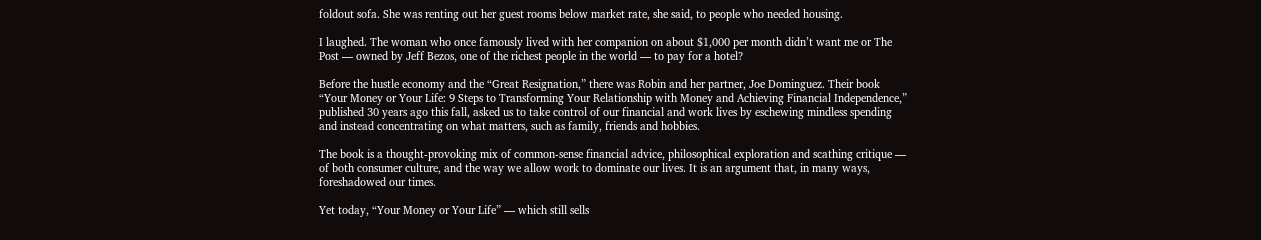foldout sofa. She was renting out her guest rooms below market rate, she said, to people who needed housing.

I laughed. The woman who once famously lived with her companion on about $1,000 per month didn’t want me or The Post — owned by Jeff Bezos, one of the richest people in the world — to pay for a hotel?

Before the hustle economy and the “Great Resignation,” there was Robin and her partner, Joe Dominguez. Their book “Your Money or Your Life: 9 Steps to Transforming Your Relationship with Money and Achieving Financial Independence,” published 30 years ago this fall, asked us to take control of our financial and work lives by eschewing mindless spending and instead concentrating on what matters, such as family, friends and hobbies.

The book is a thought-provoking mix of common-sense financial advice, philosophical exploration and scathing critique — of both consumer culture, and the way we allow work to dominate our lives. It is an argument that, in many ways, foreshadowed our times.

Yet today, “Your Money or Your Life” — which still sells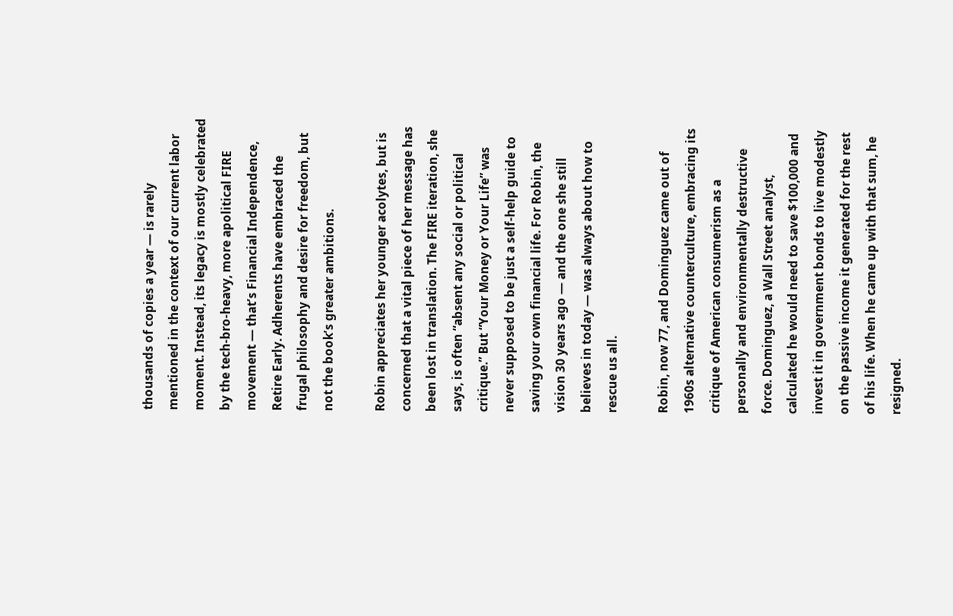thousands of copies a year — is rarely mentioned in the context of our current labor moment. Instead, its legacy is mostly celebrated by the tech-bro-heavy, more apolitical FIRE movement — that’s Financial Independence, Retire Early. Adherents have embraced the frugal philosophy and desire for freedom, but not the book’s greater ambitions.

Robin appreciates her younger acolytes, but is concerned that a vital piece of her message has been lost in translation. The FIRE iteration, she says, is often “absent any social or political critique.” But “Your Money or Your Life” was never supposed to be just a self-help guide to saving your own financial life. For Robin, the vision 30 years ago — and the one she still believes in today — was always about how to rescue us all.

Robin, now 77, and Dominguez came out of 1960s alternative counterculture, embracing its critique of American consumerism as a personally and environmentally destructive force. Dominguez, a Wall Street analyst, calculated he would need to save $100,000 and invest it in government bonds to live modestly on the passive income it generated for the rest of his life. When he came up with that sum, he resigned.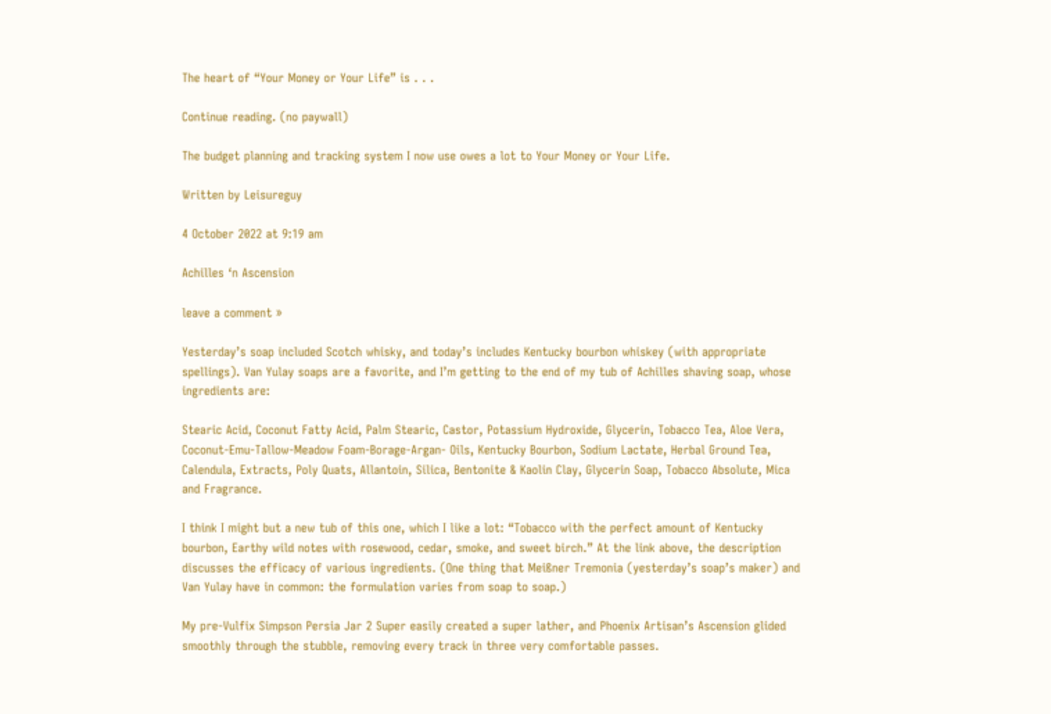The heart of “Your Money or Your Life” is . . .

Continue reading. (no paywall)

The budget planning and tracking system I now use owes a lot to Your Money or Your Life.

Written by Leisureguy

4 October 2022 at 9:19 am

Achilles ‘n Ascension

leave a comment »

Yesterday’s soap included Scotch whisky, and today’s includes Kentucky bourbon whiskey (with appropriate spellings). Van Yulay soaps are a favorite, and I’m getting to the end of my tub of Achilles shaving soap, whose ingredients are:

Stearic Acid, Coconut Fatty Acid, Palm Stearic, Castor, Potassium Hydroxide, Glycerin, Tobacco Tea, Aloe Vera, Coconut-Emu-Tallow-Meadow Foam-Borage-Argan- Oils, Kentucky Bourbon, Sodium Lactate, Herbal Ground Tea, Calendula, Extracts, Poly Quats, Allantoin, Silica, Bentonite & Kaolin Clay, Glycerin Soap, Tobacco Absolute, Mica and Fragrance.

I think I might but a new tub of this one, which I like a lot: “Tobacco with the perfect amount of Kentucky bourbon, Earthy wild notes with rosewood, cedar, smoke, and sweet birch.” At the link above, the description discusses the efficacy of various ingredients. (One thing that Meißner Tremonia (yesterday’s soap’s maker) and Van Yulay have in common: the formulation varies from soap to soap.)

My pre-Vulfix Simpson Persia Jar 2 Super easily created a super lather, and Phoenix Artisan’s Ascension glided smoothly through the stubble, removing every track in three very comfortable passes.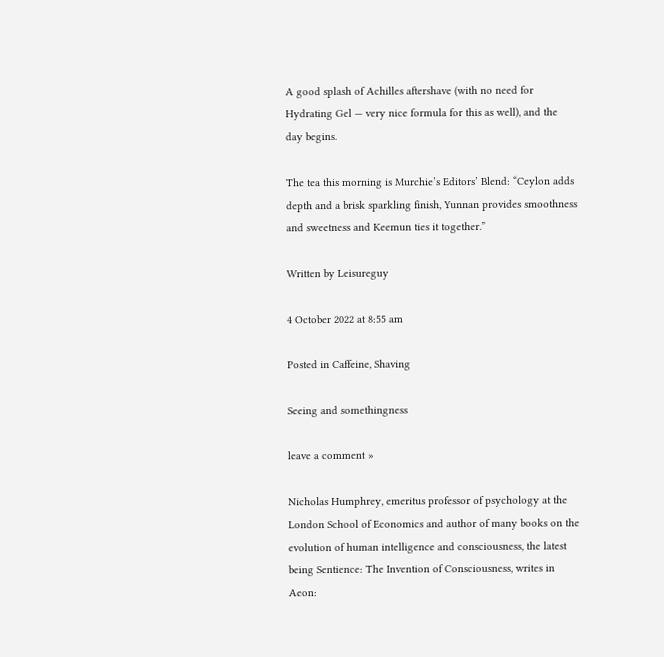A good splash of Achilles aftershave (with no need for Hydrating Gel — very nice formula for this as well), and the day begins.

The tea this morning is Murchie’s Editors’ Blend: “Ceylon adds depth and a brisk sparkling finish, Yunnan provides smoothness and sweetness and Keemun ties it together.”

Written by Leisureguy

4 October 2022 at 8:55 am

Posted in Caffeine, Shaving

Seeing and somethingness

leave a comment »

Nicholas Humphrey, emeritus professor of psychology at the London School of Economics and author of many books on the evolution of human intelligence and consciousness, the latest being Sentience: The Invention of Consciousness, writes in Aeon: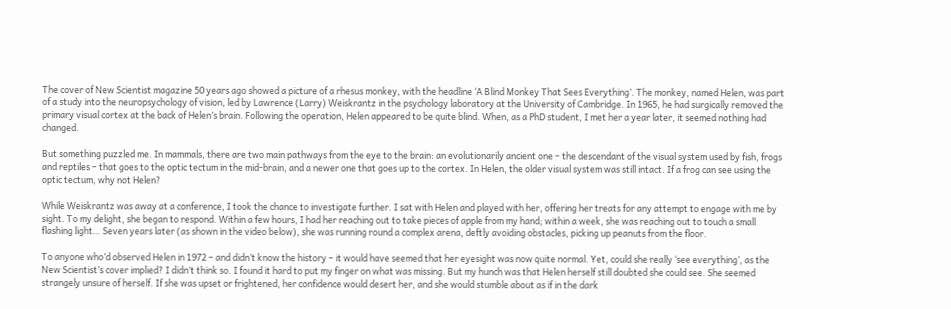The cover of New Scientist magazine 50 years ago showed a picture of a rhesus monkey, with the headline ‘A Blind Monkey That Sees Everything’. The monkey, named Helen, was part of a study into the neuropsychology of vision, led by Lawrence (Larry) Weiskrantz in the psychology laboratory at the University of Cambridge. In 1965, he had surgically removed the primary visual cortex at the back of Helen’s brain. Following the operation, Helen appeared to be quite blind. When, as a PhD student, I met her a year later, it seemed nothing had changed.

But something puzzled me. In mammals, there are two main pathways from the eye to the brain: an evolutionarily ancient one – the descendant of the visual system used by fish, frogs and reptiles – that goes to the optic tectum in the mid-brain, and a newer one that goes up to the cortex. In Helen, the older visual system was still intact. If a frog can see using the optic tectum, why not Helen?

While Weiskrantz was away at a conference, I took the chance to investigate further. I sat with Helen and played with her, offering her treats for any attempt to engage with me by sight. To my delight, she began to respond. Within a few hours, I had her reaching out to take pieces of apple from my hand; within a week, she was reaching out to touch a small flashing light… Seven years later (as shown in the video below), she was running round a complex arena, deftly avoiding obstacles, picking up peanuts from the floor.

To anyone who’d observed Helen in 1972 – and didn’t know the history – it would have seemed that her eyesight was now quite normal. Yet, could she really ‘see everything’, as the New Scientist’s cover implied? I didn’t think so. I found it hard to put my finger on what was missing. But my hunch was that Helen herself still doubted she could see. She seemed strangely unsure of herself. If she was upset or frightened, her confidence would desert her, and she would stumble about as if in the dark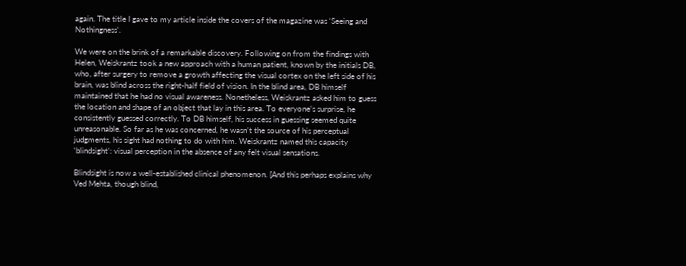again. The title I gave to my article inside the covers of the magazine was ‘Seeing and Nothingness’.

We were on the brink of a remarkable discovery. Following on from the findings with Helen, Weiskrantz took a new approach with a human patient, known by the initials DB, who, after surgery to remove a growth affecting the visual cortex on the left side of his brain, was blind across the right-half field of vision. In the blind area, DB himself maintained that he had no visual awareness. Nonetheless, Weiskrantz asked him to guess the location and shape of an object that lay in this area. To everyone’s surprise, he consistently guessed correctly. To DB himself, his success in guessing seemed quite unreasonable. So far as he was concerned, he wasn’t the source of his perceptual judgments, his sight had nothing to do with him. Weiskrantz named this capacity ‘blindsight’: visual perception in the absence of any felt visual sensations.

Blindsight is now a well-established clinical phenomenon. [And this perhaps explains why Ved Mehta, though blind,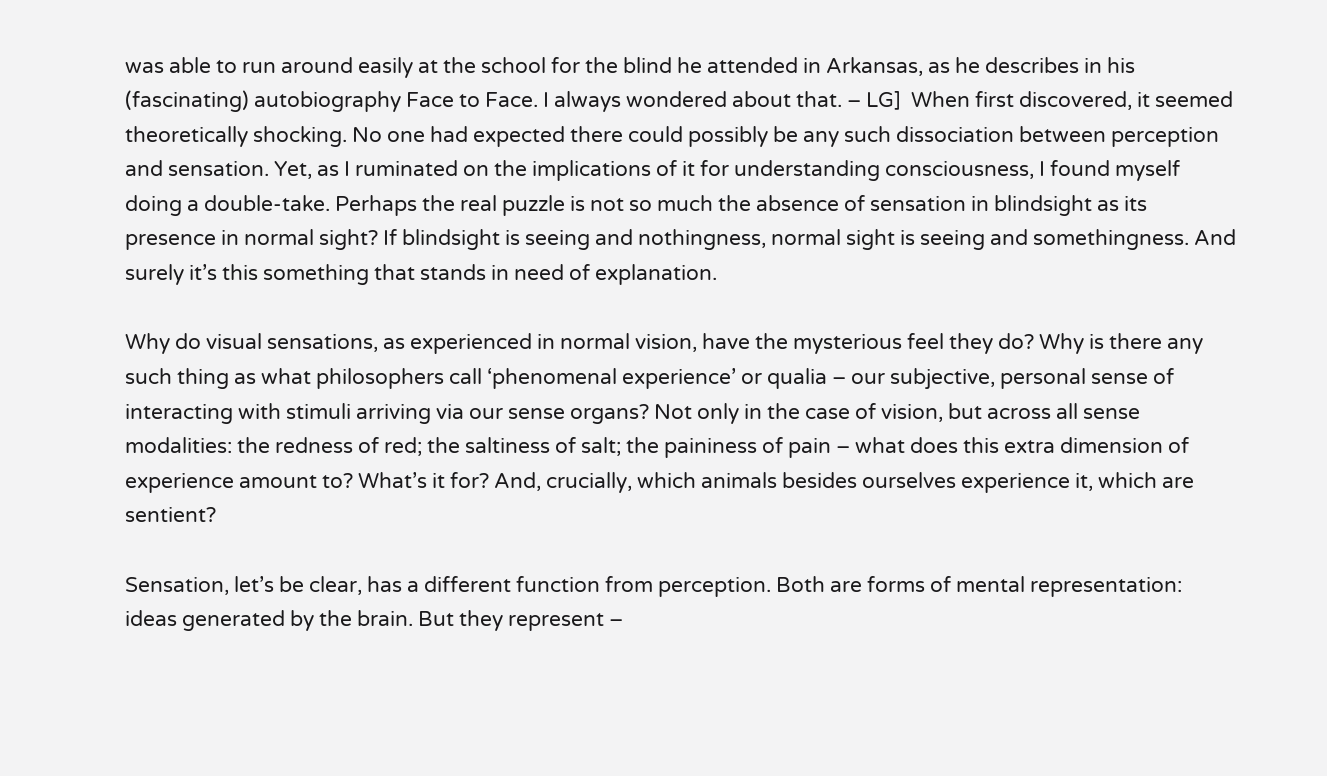was able to run around easily at the school for the blind he attended in Arkansas, as he describes in his (fascinating) autobiography Face to Face. I always wondered about that. – LG]  When first discovered, it seemed theoretically shocking. No one had expected there could possibly be any such dissociation between perception and sensation. Yet, as I ruminated on the implications of it for understanding consciousness, I found myself doing a double-take. Perhaps the real puzzle is not so much the absence of sensation in blindsight as its presence in normal sight? If blindsight is seeing and nothingness, normal sight is seeing and somethingness. And surely it’s this something that stands in need of explanation.

Why do visual sensations, as experienced in normal vision, have the mysterious feel they do? Why is there any such thing as what philosophers call ‘phenomenal experience’ or qualia – our subjective, personal sense of interacting with stimuli arriving via our sense organs? Not only in the case of vision, but across all sense modalities: the redness of red; the saltiness of salt; the paininess of pain – what does this extra dimension of experience amount to? What’s it for? And, crucially, which animals besides ourselves experience it, which are sentient?

Sensation, let’s be clear, has a different function from perception. Both are forms of mental representation: ideas generated by the brain. But they represent –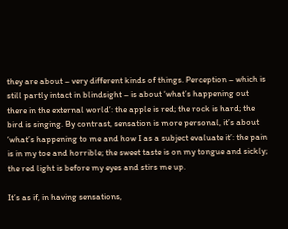they are about – very different kinds of things. Perception – which is still partly intact in blindsight – is about ‘what’s happening out there in the external world’: the apple is red; the rock is hard; the bird is singing. By contrast, sensation is more personal, it’s about ‘what’s happening to me and how I as a subject evaluate it’: the pain is in my toe and horrible; the sweet taste is on my tongue and sickly; the red light is before my eyes and stirs me up.

It’s as if, in having sensations,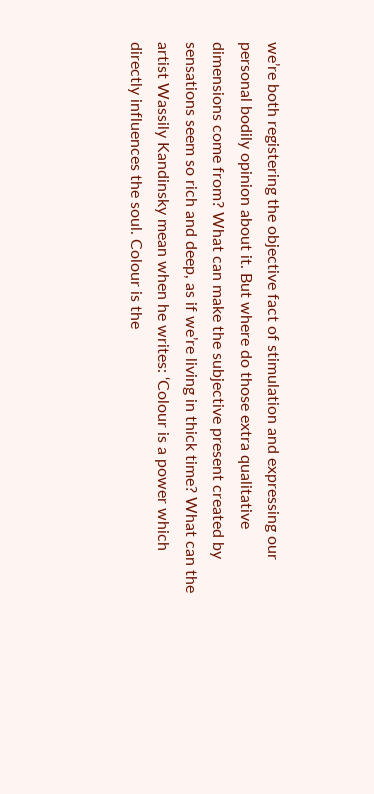we’re both registering the objective fact of stimulation and expressing our personal bodily opinion about it. But where do those extra qualitative dimensions come from? What can make the subjective present created by sensations seem so rich and deep, as if we’re living in thick time? What can the artist Wassily Kandinsky mean when he writes: ‘Colour is a power which directly influences the soul. Colour is the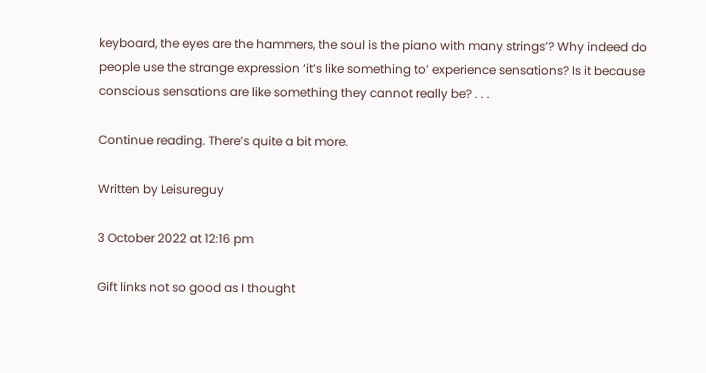keyboard, the eyes are the hammers, the soul is the piano with many strings’? Why indeed do people use the strange expression ‘it’s like something to’ experience sensations? Is it because conscious sensations are like something they cannot really be? . . .

Continue reading. There’s quite a bit more.

Written by Leisureguy

3 October 2022 at 12:16 pm

Gift links not so good as I thought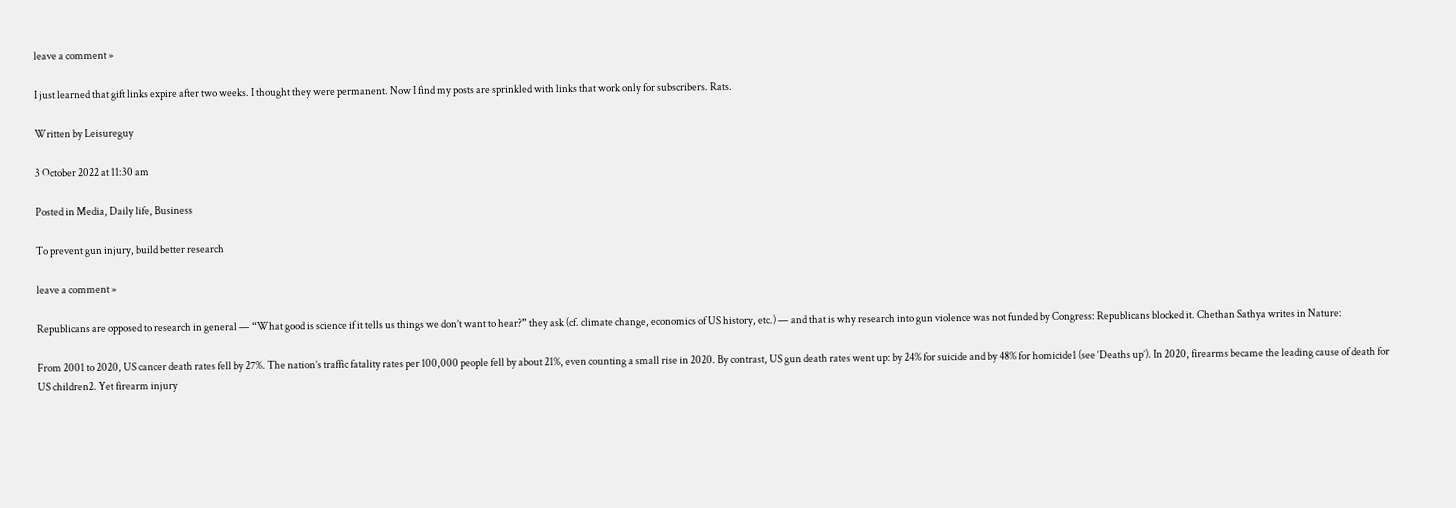leave a comment »

I just learned that gift links expire after two weeks. I thought they were permanent. Now I find my posts are sprinkled with links that work only for subscribers. Rats.

Written by Leisureguy

3 October 2022 at 11:30 am

Posted in Media, Daily life, Business

To prevent gun injury, build better research

leave a comment »

Republicans are opposed to research in general — “What good is science if it tells us things we don’t want to hear?” they ask (cf. climate change, economics of US history, etc.) — and that is why research into gun violence was not funded by Congress: Republicans blocked it. Chethan Sathya writes in Nature:

From 2001 to 2020, US cancer death rates fell by 27%. The nation’s traffic fatality rates per 100,000 people fell by about 21%, even counting a small rise in 2020. By contrast, US gun death rates went up: by 24% for suicide and by 48% for homicide1 (see ‘Deaths up’). In 2020, firearms became the leading cause of death for US children2. Yet firearm injury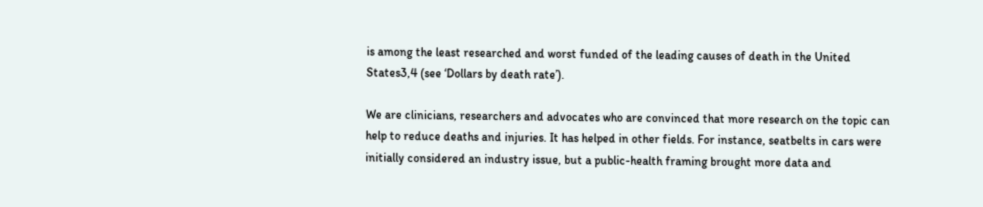is among the least researched and worst funded of the leading causes of death in the United States3,4 (see ‘Dollars by death rate’).

We are clinicians, researchers and advocates who are convinced that more research on the topic can help to reduce deaths and injuries. It has helped in other fields. For instance, seatbelts in cars were initially considered an industry issue, but a public-health framing brought more data and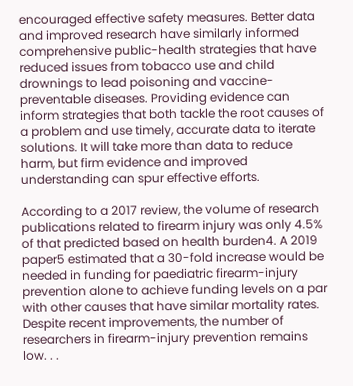encouraged effective safety measures. Better data and improved research have similarly informed comprehensive public-health strategies that have reduced issues from tobacco use and child drownings to lead poisoning and vaccine-preventable diseases. Providing evidence can inform strategies that both tackle the root causes of a problem and use timely, accurate data to iterate solutions. It will take more than data to reduce harm, but firm evidence and improved understanding can spur effective efforts.

According to a 2017 review, the volume of research publications related to firearm injury was only 4.5% of that predicted based on health burden4. A 2019 paper5 estimated that a 30-fold increase would be needed in funding for paediatric firearm-injury prevention alone to achieve funding levels on a par with other causes that have similar mortality rates. Despite recent improvements, the number of researchers in firearm-injury prevention remains low. . .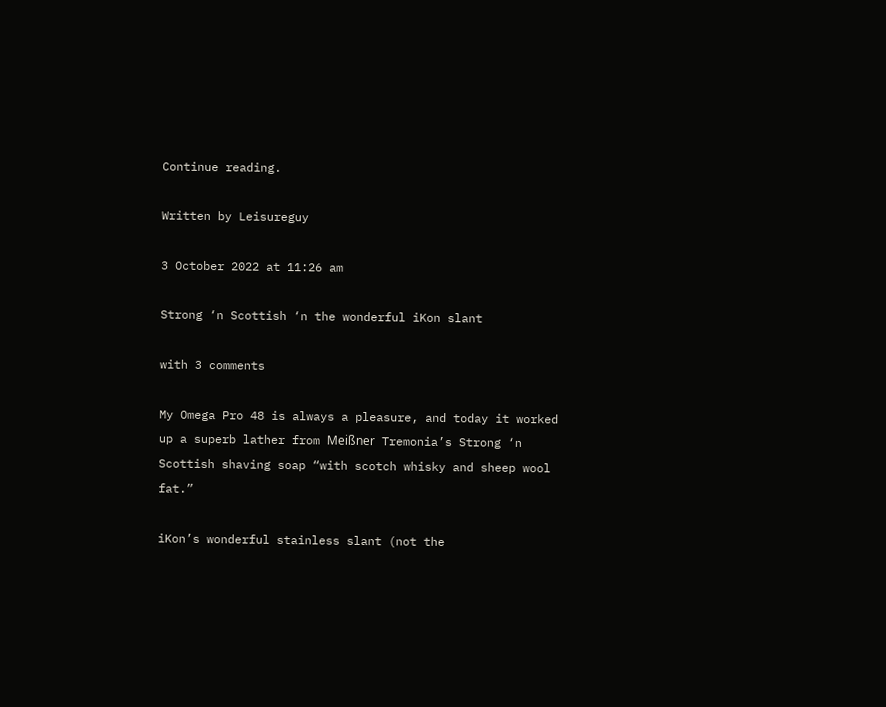Continue reading.

Written by Leisureguy

3 October 2022 at 11:26 am

Strong ‘n Scottish ‘n the wonderful iKon slant

with 3 comments

My Omega Pro 48 is always a pleasure, and today it worked up a superb lather from Meißner Tremonia’s Strong ‘n Scottish shaving soap “with scotch whisky and sheep wool fat.”

iKon’s wonderful stainless slant (not the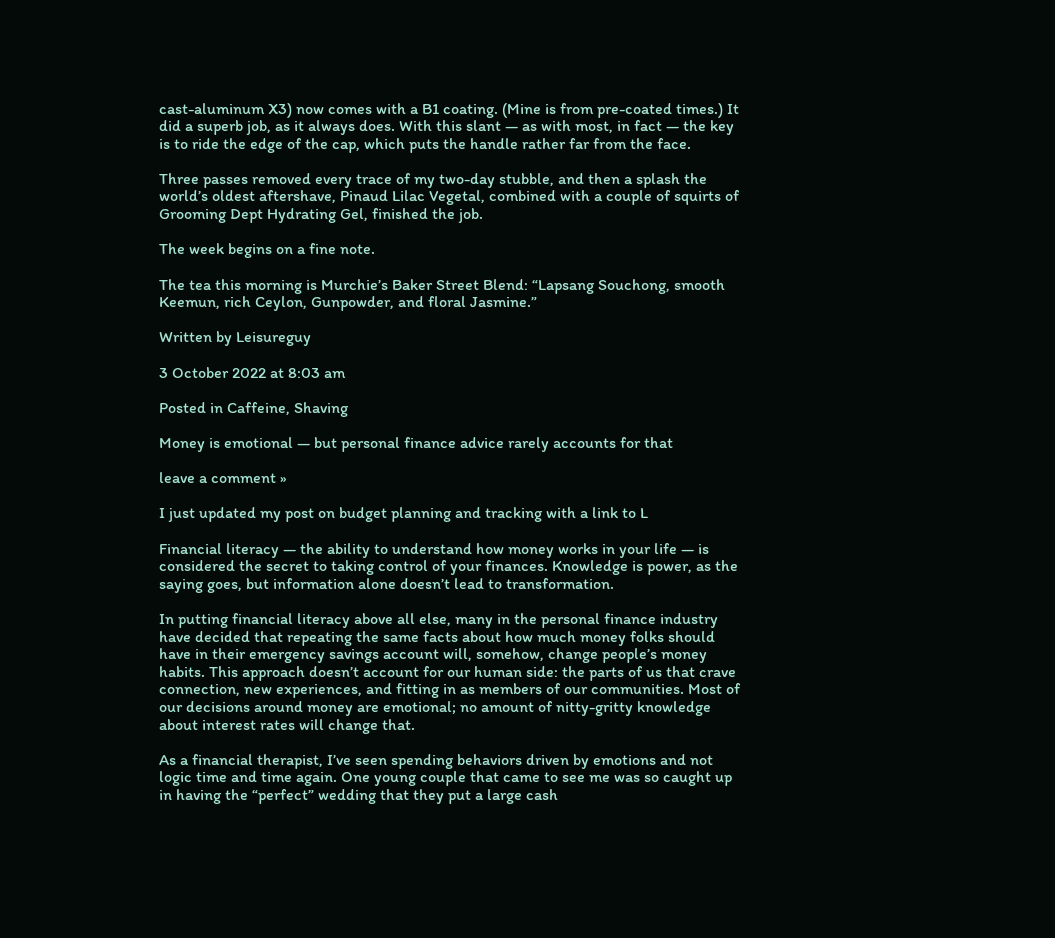cast-aluminum X3) now comes with a B1 coating. (Mine is from pre-coated times.) It did a superb job, as it always does. With this slant — as with most, in fact — the key is to ride the edge of the cap, which puts the handle rather far from the face.

Three passes removed every trace of my two-day stubble, and then a splash the world’s oldest aftershave, Pinaud Lilac Vegetal, combined with a couple of squirts of Grooming Dept Hydrating Gel, finished the job.

The week begins on a fine note.

The tea this morning is Murchie’s Baker Street Blend: “Lapsang Souchong, smooth Keemun, rich Ceylon, Gunpowder, and floral Jasmine.”

Written by Leisureguy

3 October 2022 at 8:03 am

Posted in Caffeine, Shaving

Money is emotional — but personal finance advice rarely accounts for that

leave a comment »

I just updated my post on budget planning and tracking with a link to L

Financial literacy — the ability to understand how money works in your life — is considered the secret to taking control of your finances. Knowledge is power, as the saying goes, but information alone doesn’t lead to transformation.

In putting financial literacy above all else, many in the personal finance industry have decided that repeating the same facts about how much money folks should have in their emergency savings account will, somehow, change people’s money habits. This approach doesn’t account for our human side: the parts of us that crave connection, new experiences, and fitting in as members of our communities. Most of our decisions around money are emotional; no amount of nitty-gritty knowledge about interest rates will change that.

As a financial therapist, I’ve seen spending behaviors driven by emotions and not logic time and time again. One young couple that came to see me was so caught up in having the “perfect” wedding that they put a large cash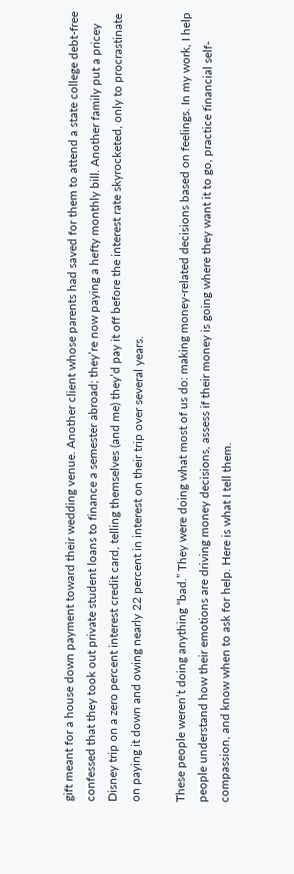gift meant for a house down payment toward their wedding venue. Another client whose parents had saved for them to attend a state college debt-free confessed that they took out private student loans to finance a semester abroad; they’re now paying a hefty monthly bill. Another family put a pricey Disney trip on a zero percent interest credit card, telling themselves (and me) they’d pay it off before the interest rate skyrocketed, only to procrastinate on paying it down and owing nearly 22 percent in interest on their trip over several years.

These people weren’t doing anything “bad.” They were doing what most of us do: making money-related decisions based on feelings. In my work, I help people understand how their emotions are driving money decisions, assess if their money is going where they want it to go, practice financial self-compassion, and know when to ask for help. Here is what I tell them.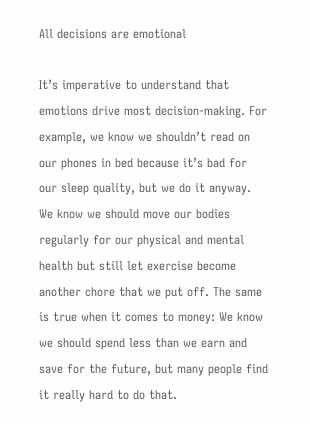All decisions are emotional

It’s imperative to understand that emotions drive most decision-making. For example, we know we shouldn’t read on our phones in bed because it’s bad for our sleep quality, but we do it anyway. We know we should move our bodies regularly for our physical and mental health but still let exercise become another chore that we put off. The same is true when it comes to money: We know we should spend less than we earn and save for the future, but many people find it really hard to do that.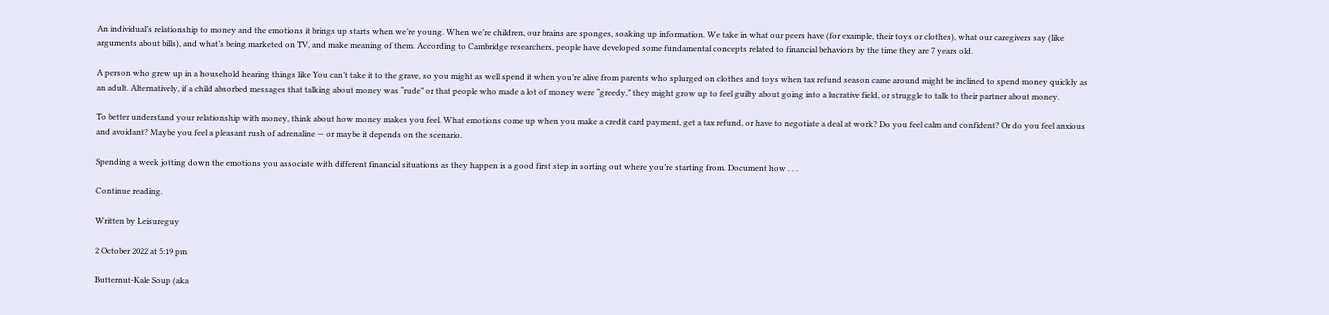An individual’s relationship to money and the emotions it brings up starts when we’re young. When we’re children, our brains are sponges, soaking up information. We take in what our peers have (for example, their toys or clothes), what our caregivers say (like arguments about bills), and what’s being marketed on TV, and make meaning of them. According to Cambridge researchers, people have developed some fundamental concepts related to financial behaviors by the time they are 7 years old.

A person who grew up in a household hearing things like You can’t take it to the grave, so you might as well spend it when you’re alive from parents who splurged on clothes and toys when tax refund season came around might be inclined to spend money quickly as an adult. Alternatively, if a child absorbed messages that talking about money was “rude” or that people who made a lot of money were “greedy,” they might grow up to feel guilty about going into a lucrative field, or struggle to talk to their partner about money.

To better understand your relationship with money, think about how money makes you feel. What emotions come up when you make a credit card payment, get a tax refund, or have to negotiate a deal at work? Do you feel calm and confident? Or do you feel anxious and avoidant? Maybe you feel a pleasant rush of adrenaline — or maybe it depends on the scenario.

Spending a week jotting down the emotions you associate with different financial situations as they happen is a good first step in sorting out where you’re starting from. Document how . . .

Continue reading.

Written by Leisureguy

2 October 2022 at 5:19 pm

Butternut-Kale Soup (aka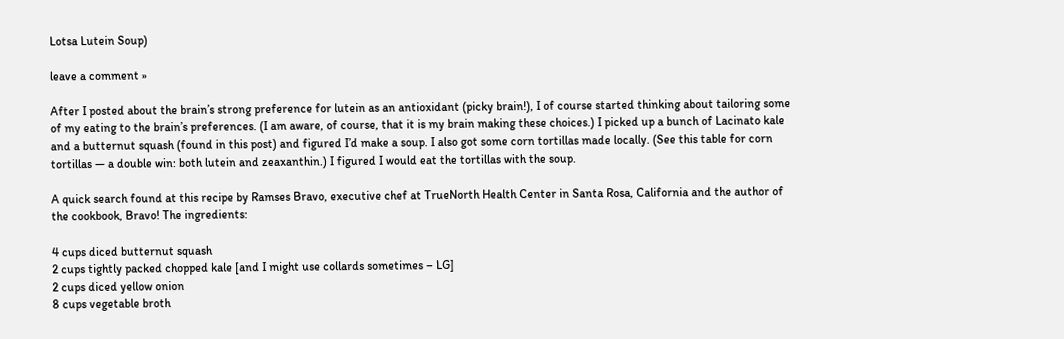Lotsa Lutein Soup)

leave a comment »

After I posted about the brain’s strong preference for lutein as an antioxidant (picky brain!), I of course started thinking about tailoring some of my eating to the brain’s preferences. (I am aware, of course, that it is my brain making these choices.) I picked up a bunch of Lacinato kale and a butternut squash (found in this post) and figured I’d make a soup. I also got some corn tortillas made locally. (See this table for corn tortillas — a double win: both lutein and zeaxanthin.) I figured I would eat the tortillas with the soup.

A quick search found at this recipe by Ramses Bravo, executive chef at TrueNorth Health Center in Santa Rosa, California and the author of the cookbook, Bravo! The ingredients:

4 cups diced butternut squash
2 cups tightly packed chopped kale [and I might use collards sometimes – LG]
2 cups diced yellow onion
8 cups vegetable broth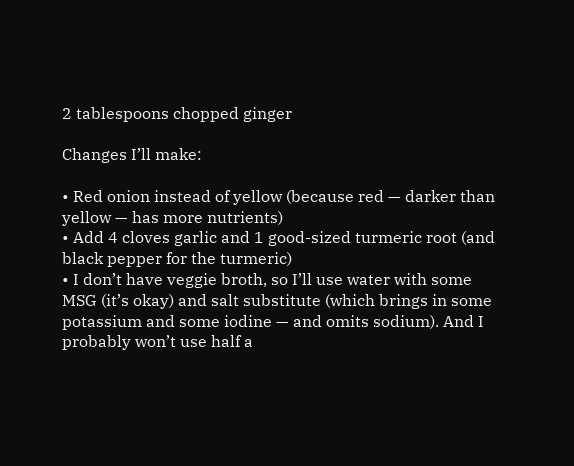2 tablespoons chopped ginger

Changes I’ll make:

• Red onion instead of yellow (because red — darker than yellow — has more nutrients)
• Add 4 cloves garlic and 1 good-sized turmeric root (and black pepper for the turmeric)
• I don’t have veggie broth, so I’ll use water with some MSG (it’s okay) and salt substitute (which brings in some potassium and some iodine — and omits sodium). And I probably won’t use half a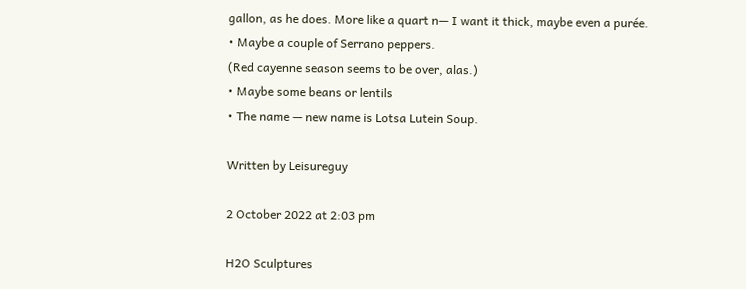gallon, as he does. More like a quart n— I want it thick, maybe even a purée.
• Maybe a couple of Serrano peppers.
(Red cayenne season seems to be over, alas.)
• Maybe some beans or lentils
• The name — new name is Lotsa Lutein Soup.

Written by Leisureguy

2 October 2022 at 2:03 pm

H2O Sculptures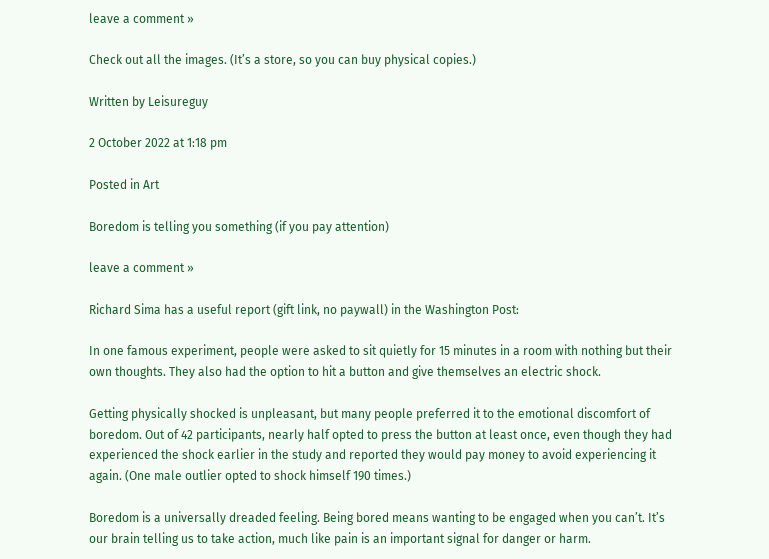leave a comment »

Check out all the images. (It’s a store, so you can buy physical copies.)

Written by Leisureguy

2 October 2022 at 1:18 pm

Posted in Art

Boredom is telling you something (if you pay attention)

leave a comment »

Richard Sima has a useful report (gift link, no paywall) in the Washington Post:

In one famous experiment, people were asked to sit quietly for 15 minutes in a room with nothing but their own thoughts. They also had the option to hit a button and give themselves an electric shock.

Getting physically shocked is unpleasant, but many people preferred it to the emotional discomfort of boredom. Out of 42 participants, nearly half opted to press the button at least once, even though they had experienced the shock earlier in the study and reported they would pay money to avoid experiencing it again. (One male outlier opted to shock himself 190 times.)

Boredom is a universally dreaded feeling. Being bored means wanting to be engaged when you can’t. It’s our brain telling us to take action, much like pain is an important signal for danger or harm.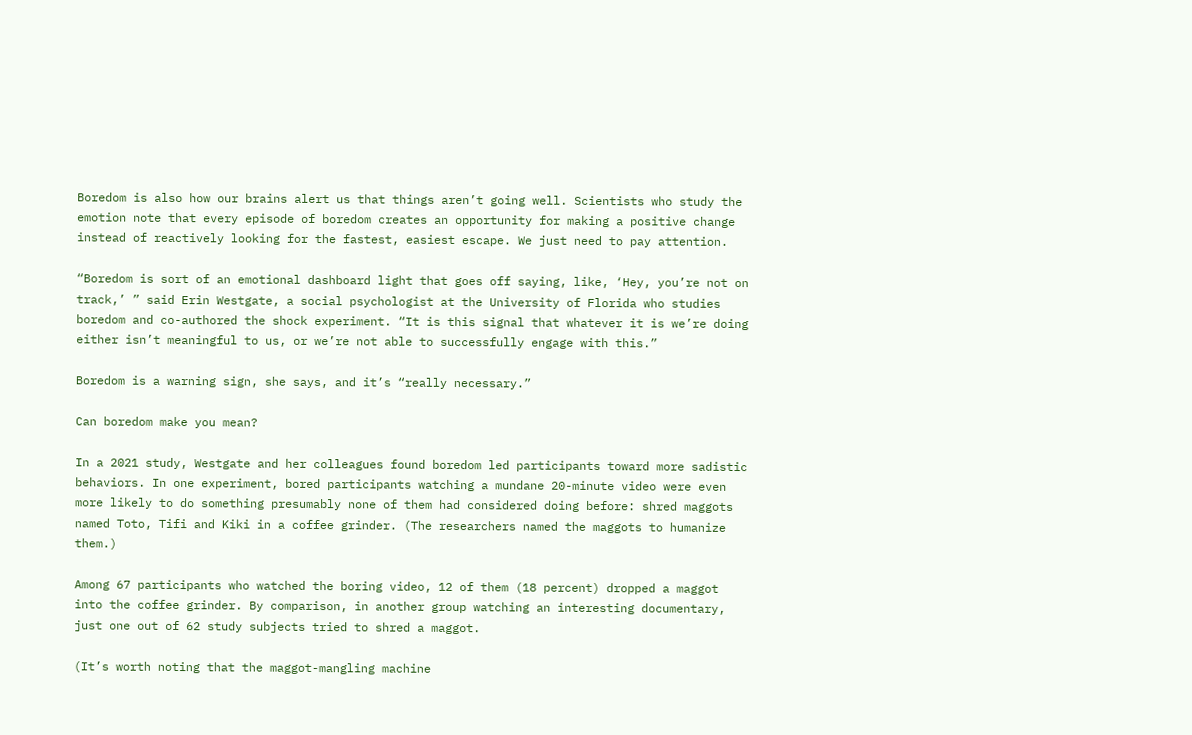Boredom is also how our brains alert us that things aren’t going well. Scientists who study the emotion note that every episode of boredom creates an opportunity for making a positive change instead of reactively looking for the fastest, easiest escape. We just need to pay attention.

“Boredom is sort of an emotional dashboard light that goes off saying, like, ‘Hey, you’re not on track,’ ” said Erin Westgate, a social psychologist at the University of Florida who studies boredom and co-authored the shock experiment. “It is this signal that whatever it is we’re doing either isn’t meaningful to us, or we’re not able to successfully engage with this.”

Boredom is a warning sign, she says, and it’s “really necessary.”

Can boredom make you mean?

In a 2021 study, Westgate and her colleagues found boredom led participants toward more sadistic behaviors. In one experiment, bored participants watching a mundane 20-minute video were even more likely to do something presumably none of them had considered doing before: shred maggots named Toto, Tifi and Kiki in a coffee grinder. (The researchers named the maggots to humanize them.)

Among 67 participants who watched the boring video, 12 of them (18 percent) dropped a maggot into the coffee grinder. By comparison, in another group watching an interesting documentary, just one out of 62 study subjects tried to shred a maggot.

(It’s worth noting that the maggot-mangling machine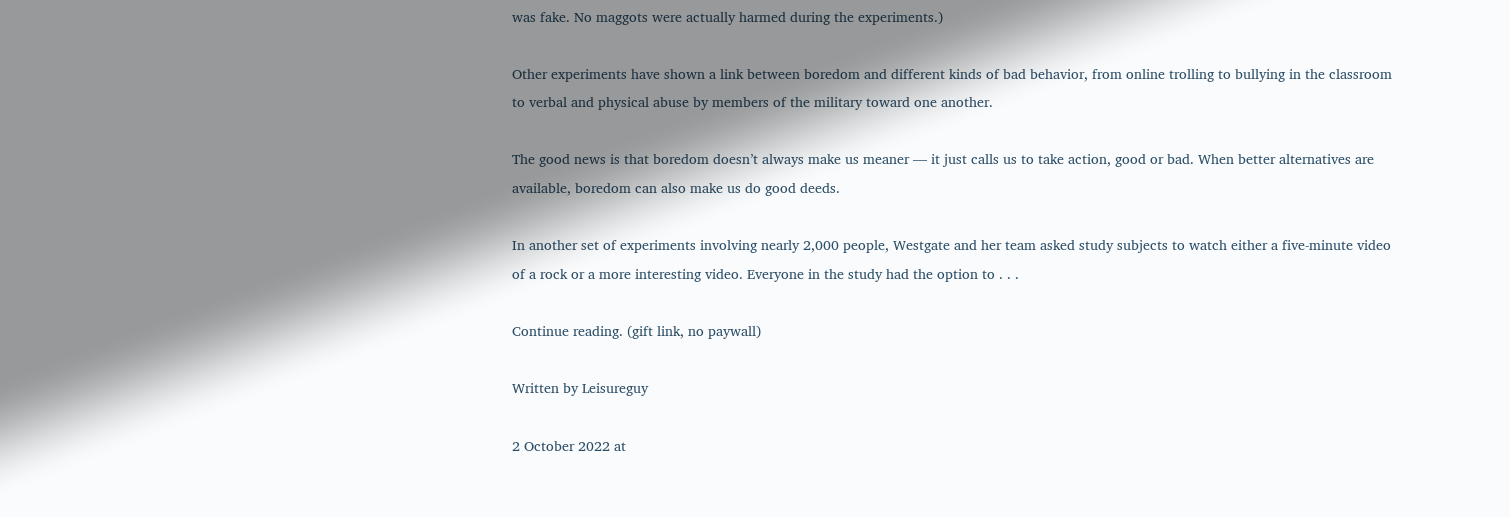was fake. No maggots were actually harmed during the experiments.)

Other experiments have shown a link between boredom and different kinds of bad behavior, from online trolling to bullying in the classroom to verbal and physical abuse by members of the military toward one another.

The good news is that boredom doesn’t always make us meaner — it just calls us to take action, good or bad. When better alternatives are available, boredom can also make us do good deeds.

In another set of experiments involving nearly 2,000 people, Westgate and her team asked study subjects to watch either a five-minute video of a rock or a more interesting video. Everyone in the study had the option to . . .

Continue reading. (gift link, no paywall)

Written by Leisureguy

2 October 2022 at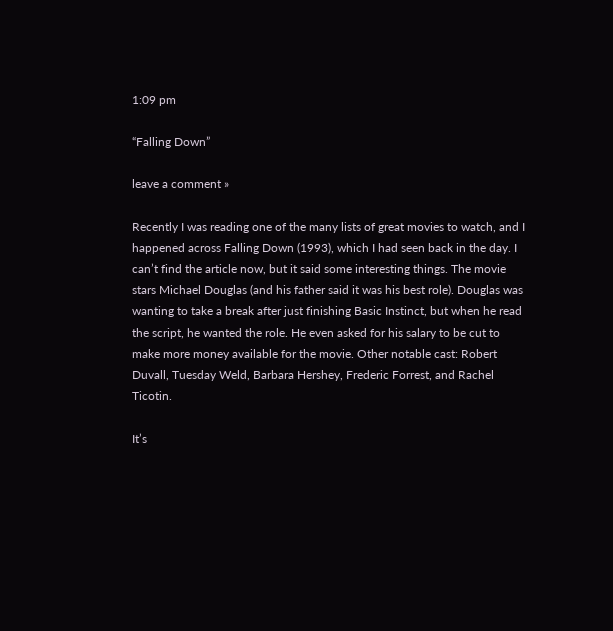1:09 pm

“Falling Down”

leave a comment »

Recently I was reading one of the many lists of great movies to watch, and I happened across Falling Down (1993), which I had seen back in the day. I can’t find the article now, but it said some interesting things. The movie stars Michael Douglas (and his father said it was his best role). Douglas was wanting to take a break after just finishing Basic Instinct, but when he read the script, he wanted the role. He even asked for his salary to be cut to make more money available for the movie. Other notable cast: Robert Duvall, Tuesday Weld, Barbara Hershey, Frederic Forrest, and Rachel Ticotin.

It’s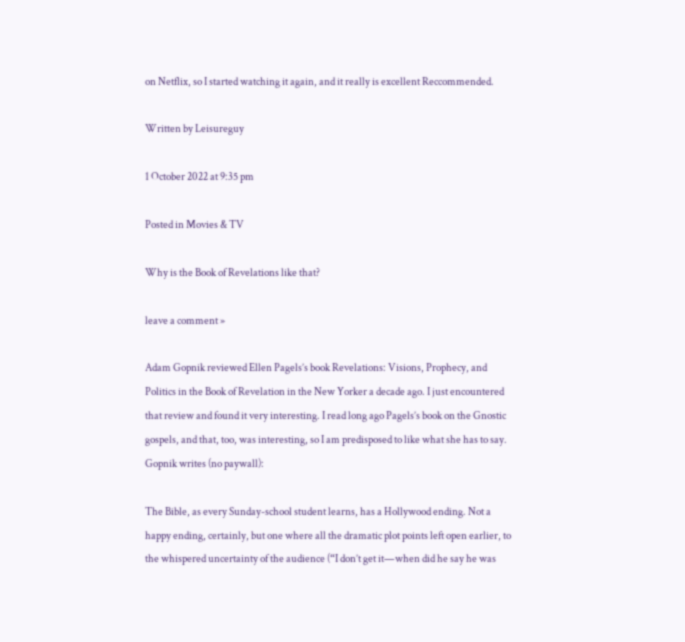on Netflix, so I started watching it again, and it really is excellent Reccommended.

Written by Leisureguy

1 October 2022 at 9:35 pm

Posted in Movies & TV

Why is the Book of Revelations like that?

leave a comment »

Adam Gopnik reviewed Ellen Pagels’s book Revelations: Visions, Prophecy, and Politics in the Book of Revelation in the New Yorker a decade ago. I just encountered that review and found it very interesting. I read long ago Pagels’s book on the Gnostic gospels, and that, too, was interesting, so I am predisposed to like what she has to say. Gopnik writes (no paywall):

The Bible, as every Sunday-school student learns, has a Hollywood ending. Not a happy ending, certainly, but one where all the dramatic plot points left open earlier, to the whispered uncertainty of the audience (“I don’t get it—when did he say he was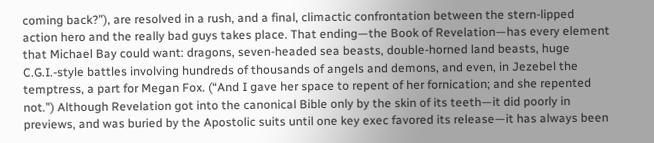coming back?”), are resolved in a rush, and a final, climactic confrontation between the stern-lipped action hero and the really bad guys takes place. That ending—the Book of Revelation—has every element that Michael Bay could want: dragons, seven-headed sea beasts, double-horned land beasts, huge C.G.I.-style battles involving hundreds of thousands of angels and demons, and even, in Jezebel the temptress, a part for Megan Fox. (“And I gave her space to repent of her fornication; and she repented not.”) Although Revelation got into the canonical Bible only by the skin of its teeth—it did poorly in previews, and was buried by the Apostolic suits until one key exec favored its release—it has always been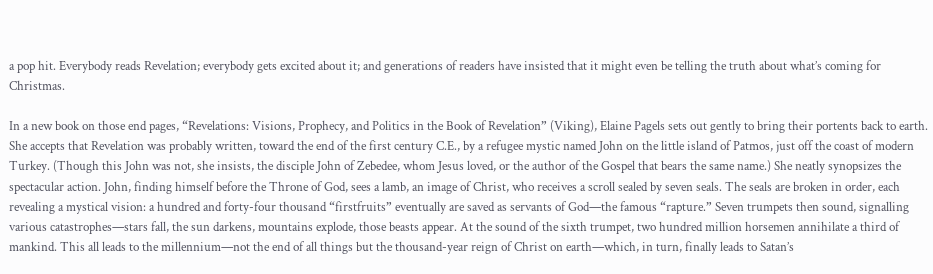a pop hit. Everybody reads Revelation; everybody gets excited about it; and generations of readers have insisted that it might even be telling the truth about what’s coming for Christmas.

In a new book on those end pages, “Revelations: Visions, Prophecy, and Politics in the Book of Revelation” (Viking), Elaine Pagels sets out gently to bring their portents back to earth. She accepts that Revelation was probably written, toward the end of the first century C.E., by a refugee mystic named John on the little island of Patmos, just off the coast of modern Turkey. (Though this John was not, she insists, the disciple John of Zebedee, whom Jesus loved, or the author of the Gospel that bears the same name.) She neatly synopsizes the spectacular action. John, finding himself before the Throne of God, sees a lamb, an image of Christ, who receives a scroll sealed by seven seals. The seals are broken in order, each revealing a mystical vision: a hundred and forty-four thousand “firstfruits” eventually are saved as servants of God—the famous “rapture.” Seven trumpets then sound, signalling various catastrophes—stars fall, the sun darkens, mountains explode, those beasts appear. At the sound of the sixth trumpet, two hundred million horsemen annihilate a third of mankind. This all leads to the millennium—not the end of all things but the thousand-year reign of Christ on earth—which, in turn, finally leads to Satan’s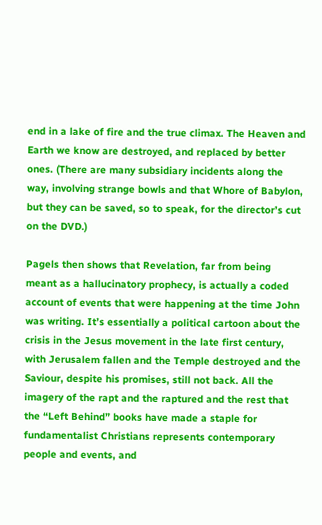end in a lake of fire and the true climax. The Heaven and Earth we know are destroyed, and replaced by better ones. (There are many subsidiary incidents along the way, involving strange bowls and that Whore of Babylon, but they can be saved, so to speak, for the director’s cut on the DVD.)

Pagels then shows that Revelation, far from being meant as a hallucinatory prophecy, is actually a coded account of events that were happening at the time John was writing. It’s essentially a political cartoon about the crisis in the Jesus movement in the late first century, with Jerusalem fallen and the Temple destroyed and the Saviour, despite his promises, still not back. All the imagery of the rapt and the raptured and the rest that the “Left Behind” books have made a staple for fundamentalist Christians represents contemporary people and events, and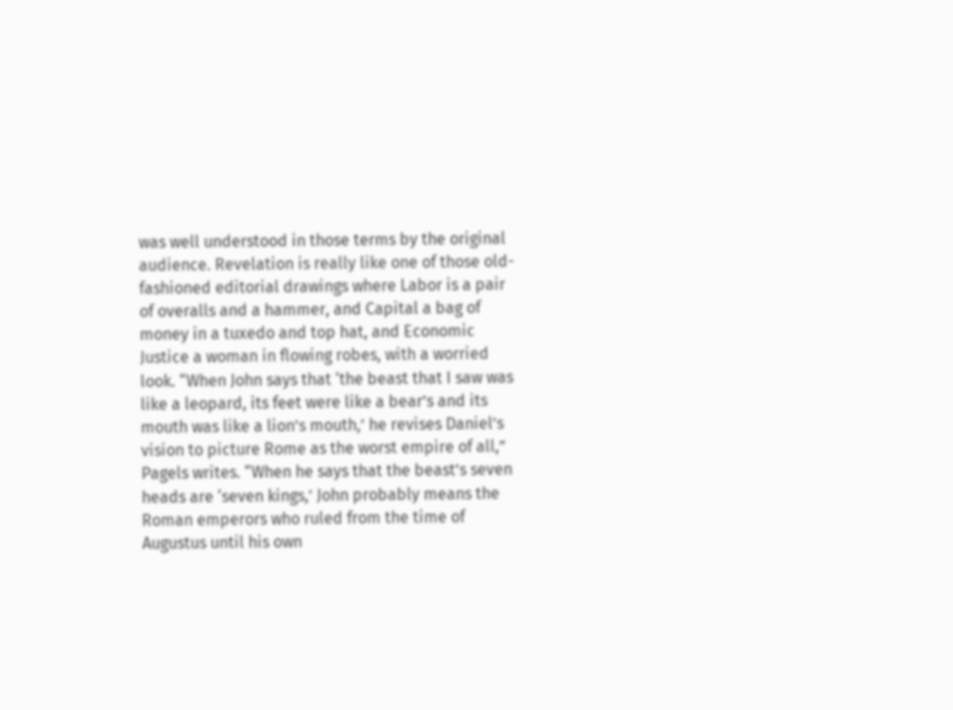was well understood in those terms by the original audience. Revelation is really like one of those old-fashioned editorial drawings where Labor is a pair of overalls and a hammer, and Capital a bag of money in a tuxedo and top hat, and Economic Justice a woman in flowing robes, with a worried look. “When John says that ‘the beast that I saw was like a leopard, its feet were like a bear’s and its mouth was like a lion’s mouth,’ he revises Daniel’s vision to picture Rome as the worst empire of all,” Pagels writes. “When he says that the beast’s seven heads are ‘seven kings,’ John probably means the Roman emperors who ruled from the time of Augustus until his own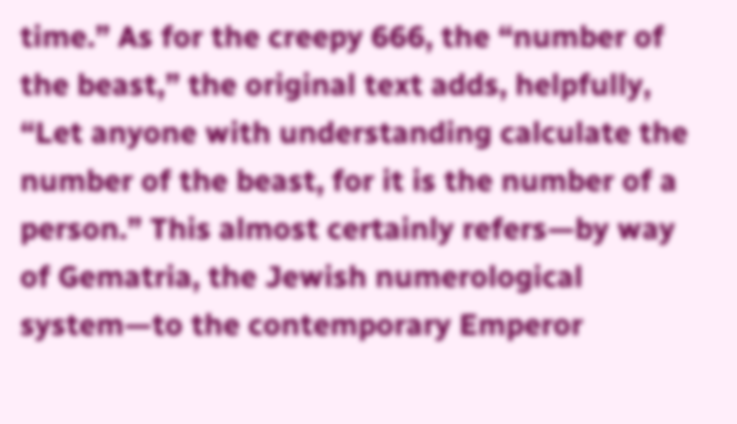time.” As for the creepy 666, the “number of the beast,” the original text adds, helpfully, “Let anyone with understanding calculate the number of the beast, for it is the number of a person.” This almost certainly refers—by way of Gematria, the Jewish numerological system—to the contemporary Emperor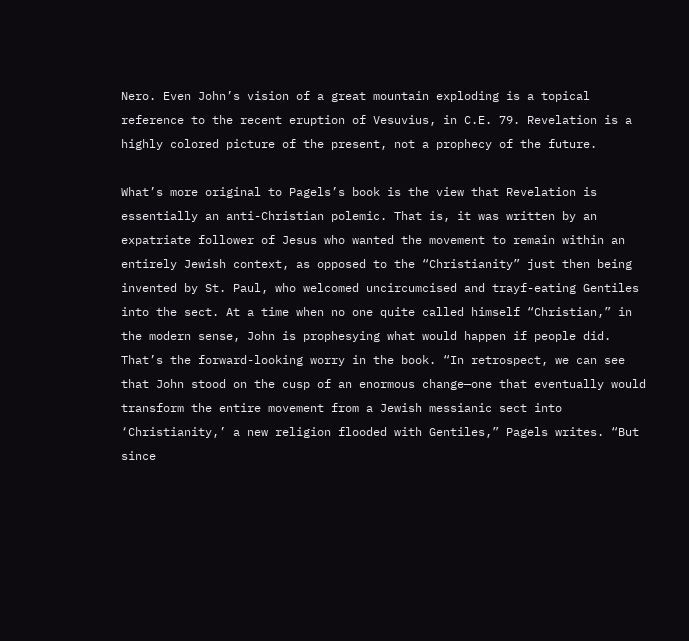Nero. Even John’s vision of a great mountain exploding is a topical reference to the recent eruption of Vesuvius, in C.E. 79. Revelation is a highly colored picture of the present, not a prophecy of the future.

What’s more original to Pagels’s book is the view that Revelation is essentially an anti-Christian polemic. That is, it was written by an expatriate follower of Jesus who wanted the movement to remain within an entirely Jewish context, as opposed to the “Christianity” just then being invented by St. Paul, who welcomed uncircumcised and trayf-eating Gentiles into the sect. At a time when no one quite called himself “Christian,” in the modern sense, John is prophesying what would happen if people did. That’s the forward-looking worry in the book. “In retrospect, we can see that John stood on the cusp of an enormous change—one that eventually would transform the entire movement from a Jewish messianic sect into ‘Christianity,’ a new religion flooded with Gentiles,” Pagels writes. “But since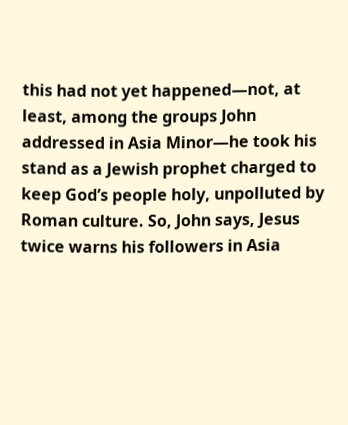this had not yet happened—not, at least, among the groups John addressed in Asia Minor—he took his stand as a Jewish prophet charged to keep God’s people holy, unpolluted by Roman culture. So, John says, Jesus twice warns his followers in Asia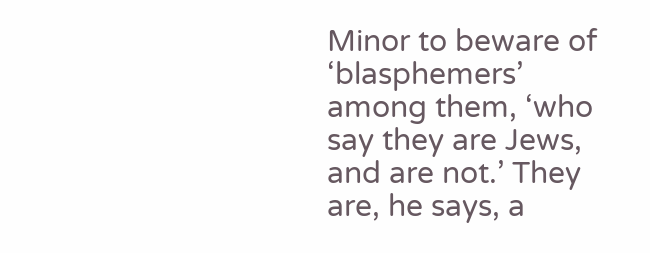Minor to beware of ‘blasphemers’ among them, ‘who say they are Jews, and are not.’ They are, he says, a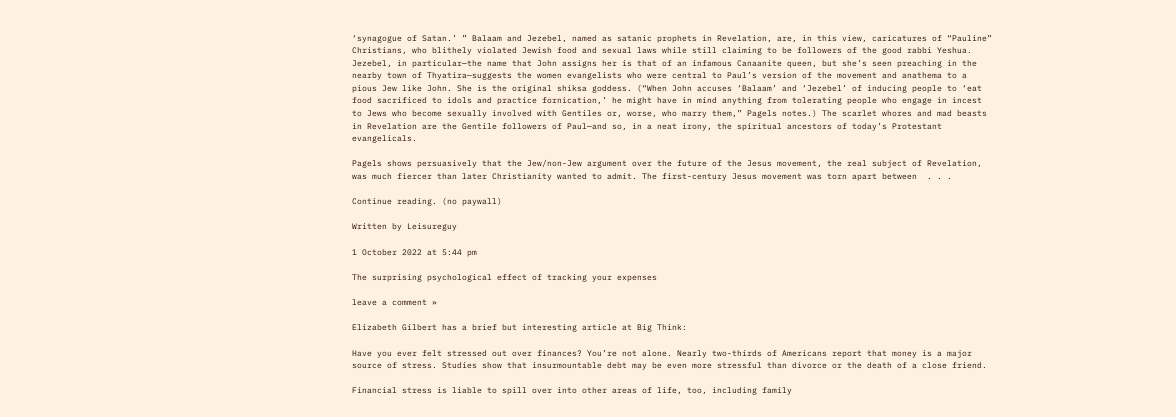‘synagogue of Satan.’ ” Balaam and Jezebel, named as satanic prophets in Revelation, are, in this view, caricatures of “Pauline” Christians, who blithely violated Jewish food and sexual laws while still claiming to be followers of the good rabbi Yeshua. Jezebel, in particular—the name that John assigns her is that of an infamous Canaanite queen, but she’s seen preaching in the nearby town of Thyatira—suggests the women evangelists who were central to Paul’s version of the movement and anathema to a pious Jew like John. She is the original shiksa goddess. (“When John accuses ‘Balaam’ and ‘Jezebel’ of inducing people to ‘eat food sacrificed to idols and practice fornication,’ he might have in mind anything from tolerating people who engage in incest to Jews who become sexually involved with Gentiles or, worse, who marry them,” Pagels notes.) The scarlet whores and mad beasts in Revelation are the Gentile followers of Paul—and so, in a neat irony, the spiritual ancestors of today’s Protestant evangelicals.

Pagels shows persuasively that the Jew/non-Jew argument over the future of the Jesus movement, the real subject of Revelation, was much fiercer than later Christianity wanted to admit. The first-century Jesus movement was torn apart between  . . .

Continue reading. (no paywall)

Written by Leisureguy

1 October 2022 at 5:44 pm

The surprising psychological effect of tracking your expenses

leave a comment »

Elizabeth Gilbert has a brief but interesting article at Big Think:

Have you ever felt stressed out over finances? You’re not alone. Nearly two-thirds of Americans report that money is a major source of stress. Studies show that insurmountable debt may be even more stressful than divorce or the death of a close friend.

Financial stress is liable to spill over into other areas of life, too, including family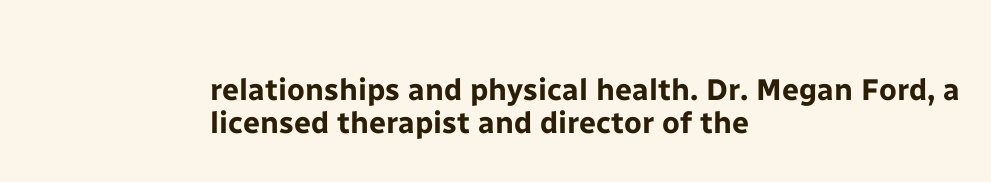relationships and physical health. Dr. Megan Ford, a licensed therapist and director of the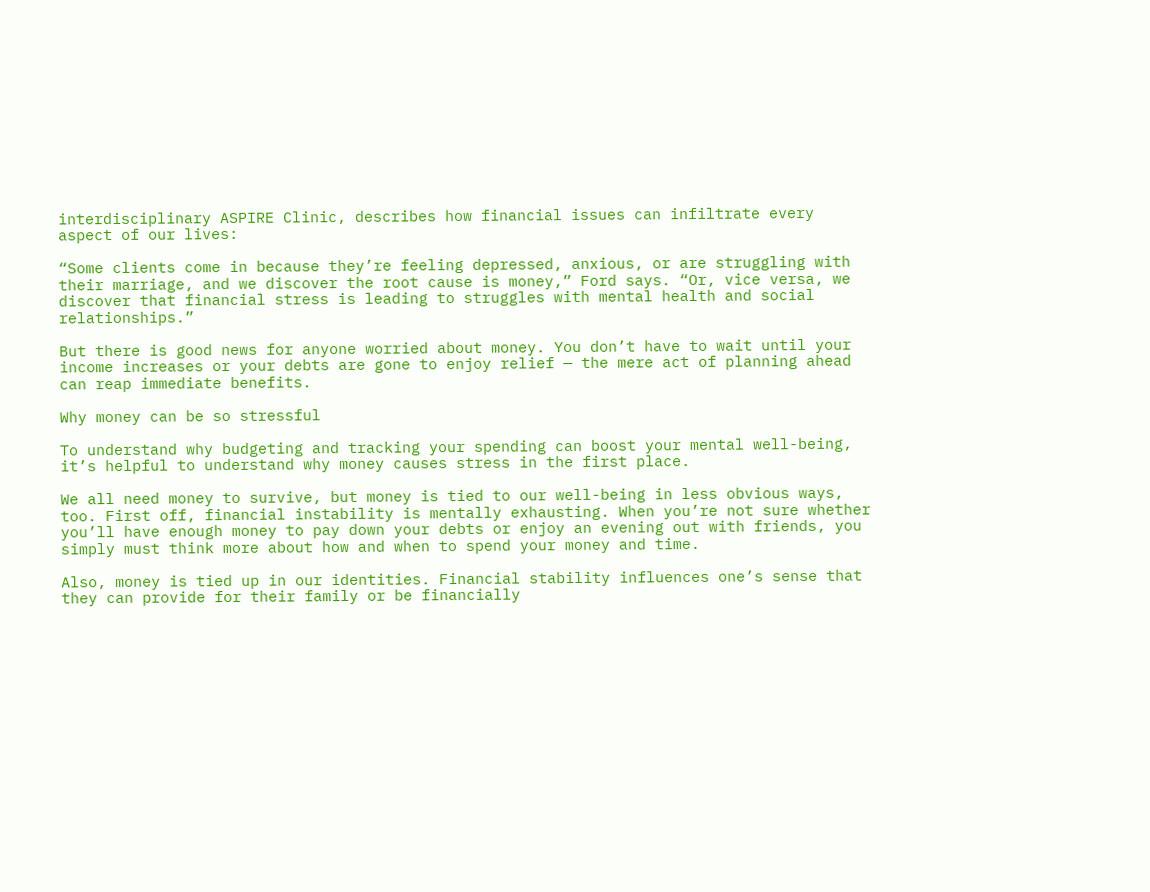interdisciplinary ASPIRE Clinic, describes how financial issues can infiltrate every aspect of our lives:

“Some clients come in because they’re feeling depressed, anxious, or are struggling with their marriage, and we discover the root cause is money,” Ford says. “Or, vice versa, we discover that financial stress is leading to struggles with mental health and social relationships.”

But there is good news for anyone worried about money. You don’t have to wait until your income increases or your debts are gone to enjoy relief — the mere act of planning ahead can reap immediate benefits.

Why money can be so stressful

To understand why budgeting and tracking your spending can boost your mental well-being, it’s helpful to understand why money causes stress in the first place.

We all need money to survive, but money is tied to our well-being in less obvious ways, too. First off, financial instability is mentally exhausting. When you’re not sure whether you’ll have enough money to pay down your debts or enjoy an evening out with friends, you simply must think more about how and when to spend your money and time.

Also, money is tied up in our identities. Financial stability influences one’s sense that they can provide for their family or be financially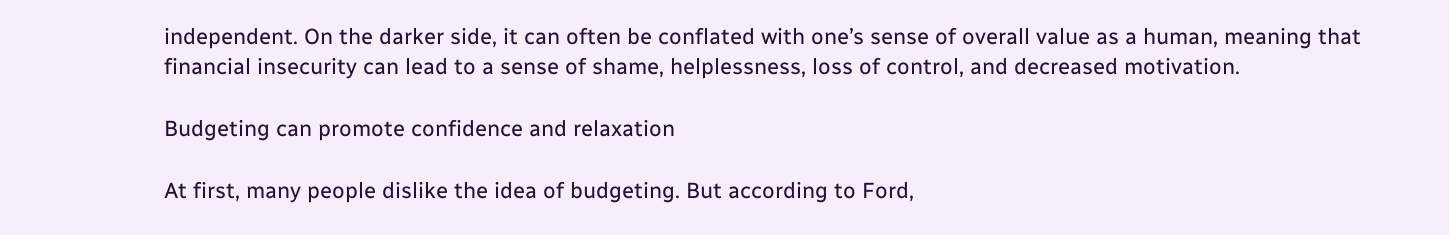independent. On the darker side, it can often be conflated with one’s sense of overall value as a human, meaning that financial insecurity can lead to a sense of shame, helplessness, loss of control, and decreased motivation.

Budgeting can promote confidence and relaxation

At first, many people dislike the idea of budgeting. But according to Ford,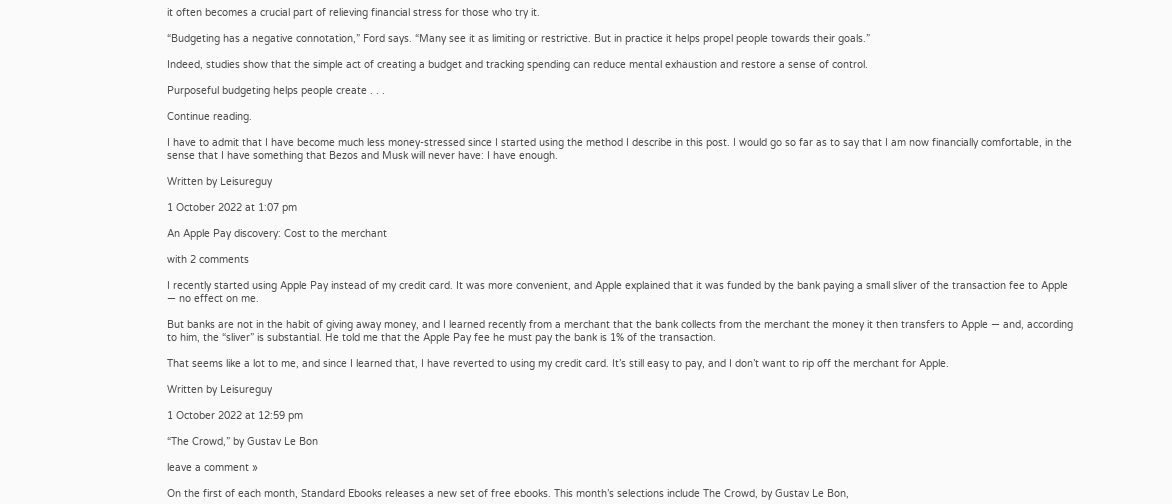it often becomes a crucial part of relieving financial stress for those who try it.

“Budgeting has a negative connotation,” Ford says. “Many see it as limiting or restrictive. But in practice it helps propel people towards their goals.”

Indeed, studies show that the simple act of creating a budget and tracking spending can reduce mental exhaustion and restore a sense of control.

Purposeful budgeting helps people create . . .

Continue reading.

I have to admit that I have become much less money-stressed since I started using the method I describe in this post. I would go so far as to say that I am now financially comfortable, in the sense that I have something that Bezos and Musk will never have: I have enough.

Written by Leisureguy

1 October 2022 at 1:07 pm

An Apple Pay discovery: Cost to the merchant

with 2 comments

I recently started using Apple Pay instead of my credit card. It was more convenient, and Apple explained that it was funded by the bank paying a small sliver of the transaction fee to Apple — no effect on me.

But banks are not in the habit of giving away money, and I learned recently from a merchant that the bank collects from the merchant the money it then transfers to Apple — and, according to him, the “sliver” is substantial. He told me that the Apple Pay fee he must pay the bank is 1% of the transaction.

That seems like a lot to me, and since I learned that, I have reverted to using my credit card. It’s still easy to pay, and I don’t want to rip off the merchant for Apple.

Written by Leisureguy

1 October 2022 at 12:59 pm

“The Crowd,” by Gustav Le Bon

leave a comment »

On the first of each month, Standard Ebooks releases a new set of free ebooks. This month’s selections include The Crowd, by Gustav Le Bon,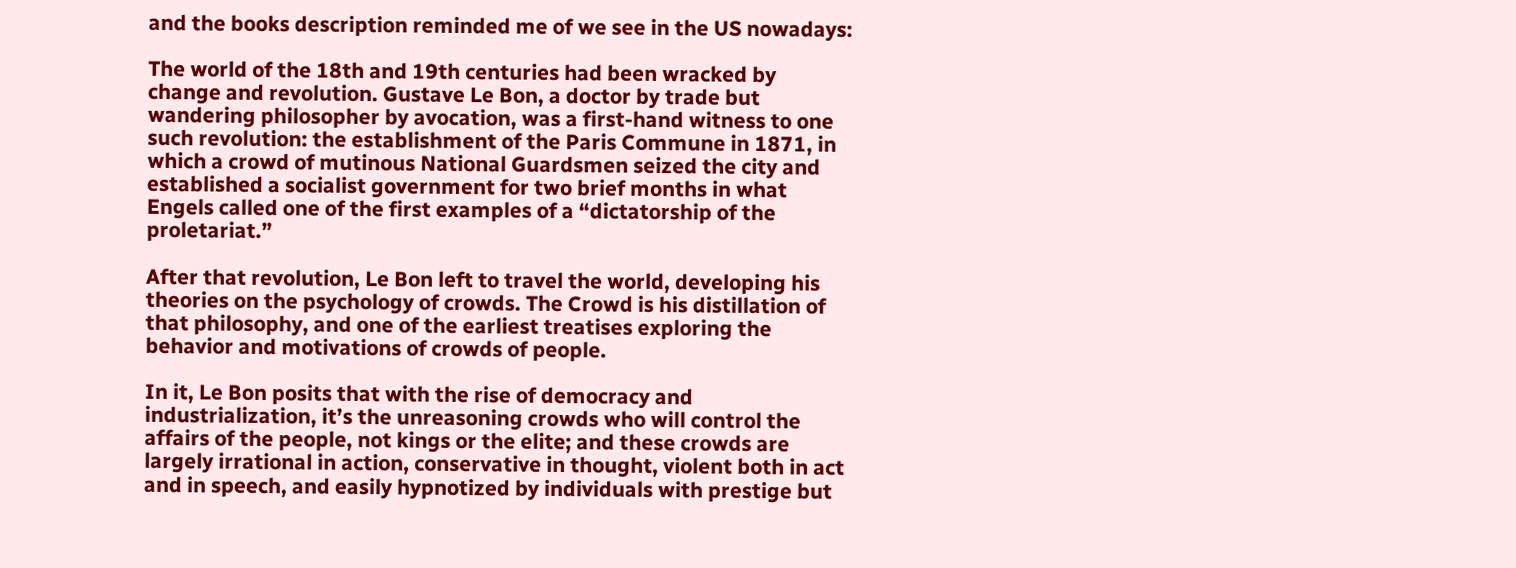and the books description reminded me of we see in the US nowadays:

The world of the 18th and 19th centuries had been wracked by change and revolution. Gustave Le Bon, a doctor by trade but wandering philosopher by avocation, was a first-hand witness to one such revolution: the establishment of the Paris Commune in 1871, in which a crowd of mutinous National Guardsmen seized the city and established a socialist government for two brief months in what Engels called one of the first examples of a “dictatorship of the proletariat.”

After that revolution, Le Bon left to travel the world, developing his theories on the psychology of crowds. The Crowd is his distillation of that philosophy, and one of the earliest treatises exploring the behavior and motivations of crowds of people.

In it, Le Bon posits that with the rise of democracy and industrialization, it’s the unreasoning crowds who will control the affairs of the people, not kings or the elite; and these crowds are largely irrational in action, conservative in thought, violent both in act and in speech, and easily hypnotized by individuals with prestige but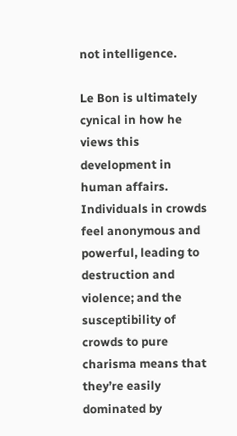not intelligence.

Le Bon is ultimately cynical in how he views this development in human affairs. Individuals in crowds feel anonymous and powerful, leading to destruction and violence; and the susceptibility of crowds to pure charisma means that they’re easily dominated by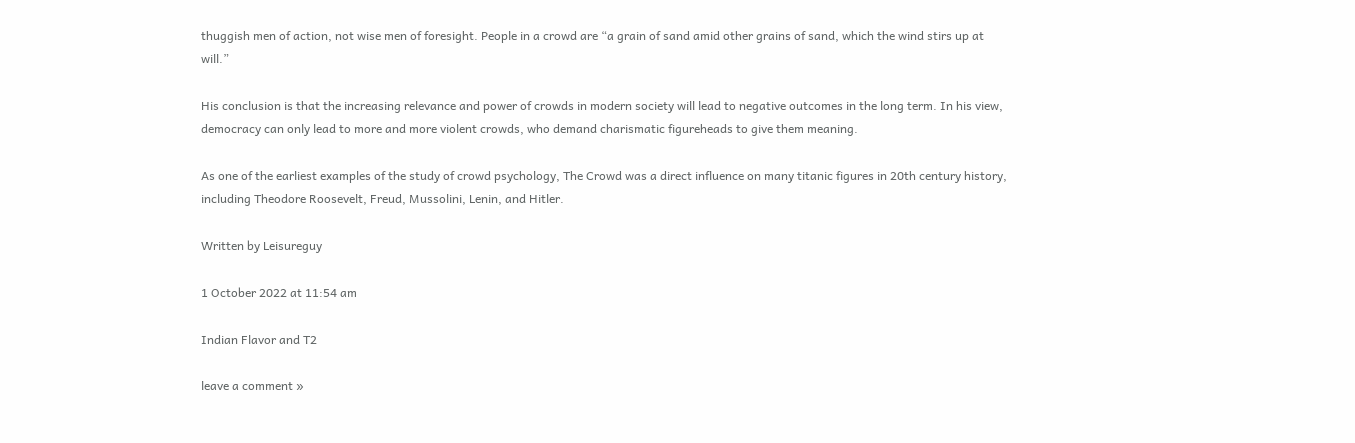thuggish men of action, not wise men of foresight. People in a crowd are “a grain of sand amid other grains of sand, which the wind stirs up at will.”

His conclusion is that the increasing relevance and power of crowds in modern society will lead to negative outcomes in the long term. In his view, democracy can only lead to more and more violent crowds, who demand charismatic figureheads to give them meaning.

As one of the earliest examples of the study of crowd psychology, The Crowd was a direct influence on many titanic figures in 20th century history, including Theodore Roosevelt, Freud, Mussolini, Lenin, and Hitler.

Written by Leisureguy

1 October 2022 at 11:54 am

Indian Flavor and T2

leave a comment »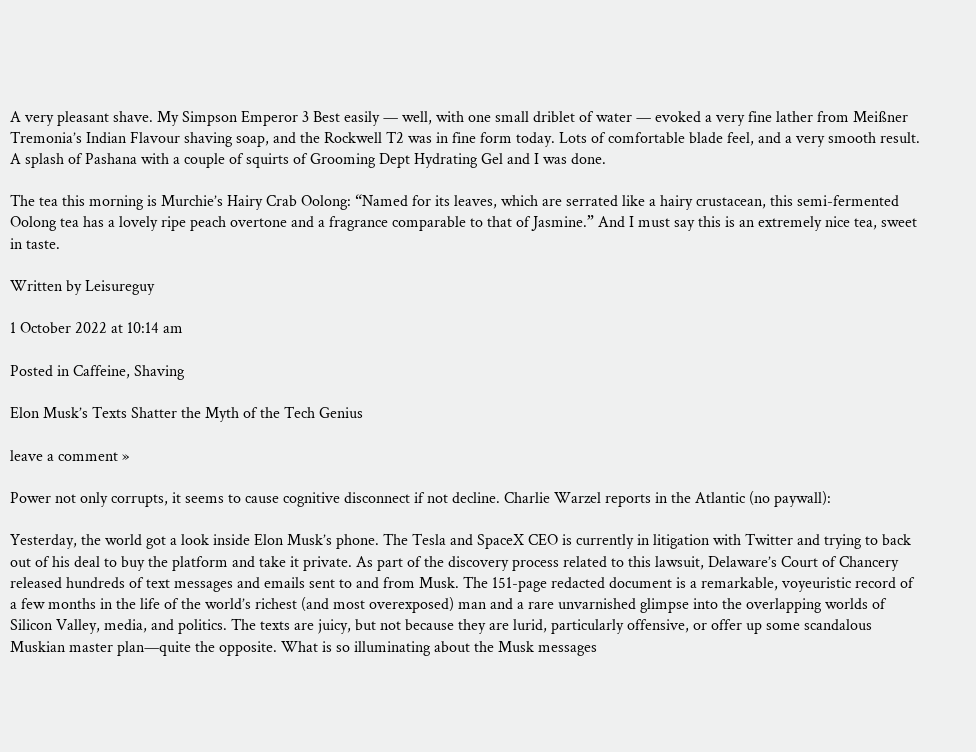A very pleasant shave. My Simpson Emperor 3 Best easily — well, with one small driblet of water — evoked a very fine lather from Meißner Tremonia’s Indian Flavour shaving soap, and the Rockwell T2 was in fine form today. Lots of comfortable blade feel, and a very smooth result. A splash of Pashana with a couple of squirts of Grooming Dept Hydrating Gel and I was done.

The tea this morning is Murchie’s Hairy Crab Oolong: “Named for its leaves, which are serrated like a hairy crustacean, this semi-fermented Oolong tea has a lovely ripe peach overtone and a fragrance comparable to that of Jasmine.” And I must say this is an extremely nice tea, sweet in taste.

Written by Leisureguy

1 October 2022 at 10:14 am

Posted in Caffeine, Shaving

Elon Musk’s Texts Shatter the Myth of the Tech Genius

leave a comment »

Power not only corrupts, it seems to cause cognitive disconnect if not decline. Charlie Warzel reports in the Atlantic (no paywall):

Yesterday, the world got a look inside Elon Musk’s phone. The Tesla and SpaceX CEO is currently in litigation with Twitter and trying to back out of his deal to buy the platform and take it private. As part of the discovery process related to this lawsuit, Delaware’s Court of Chancery released hundreds of text messages and emails sent to and from Musk. The 151-page redacted document is a remarkable, voyeuristic record of a few months in the life of the world’s richest (and most overexposed) man and a rare unvarnished glimpse into the overlapping worlds of Silicon Valley, media, and politics. The texts are juicy, but not because they are lurid, particularly offensive, or offer up some scandalous Muskian master plan—quite the opposite. What is so illuminating about the Musk messages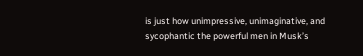is just how unimpressive, unimaginative, and sycophantic the powerful men in Musk’s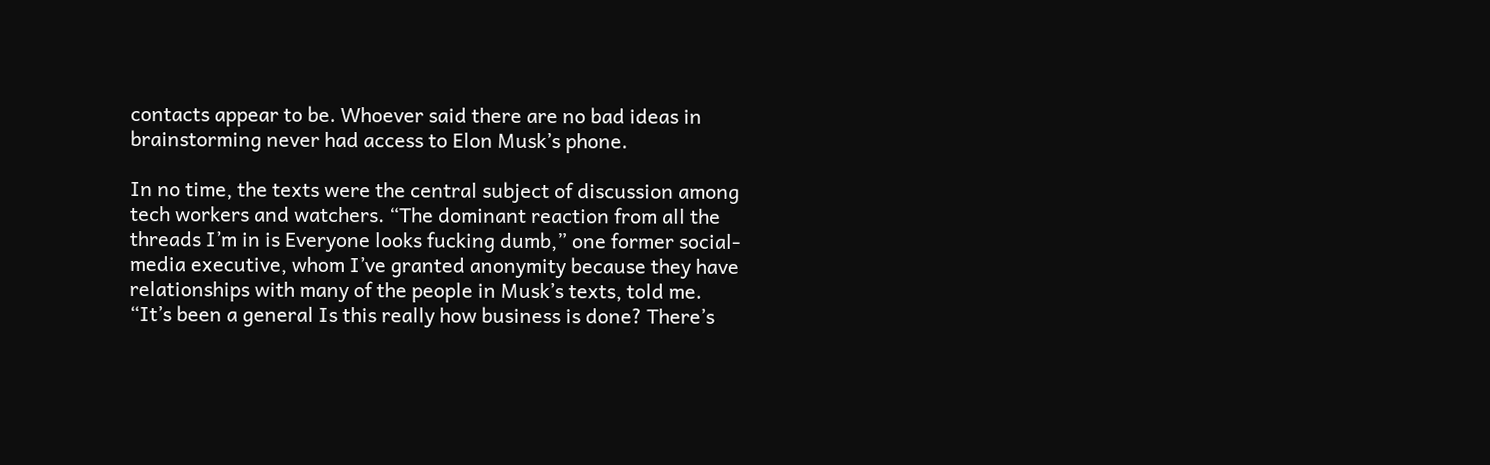contacts appear to be. Whoever said there are no bad ideas in brainstorming never had access to Elon Musk’s phone.

In no time, the texts were the central subject of discussion among tech workers and watchers. “The dominant reaction from all the threads I’m in is Everyone looks fucking dumb,” one former social-media executive, whom I’ve granted anonymity because they have relationships with many of the people in Musk’s texts, told me. “It’s been a general Is this really how business is done? There’s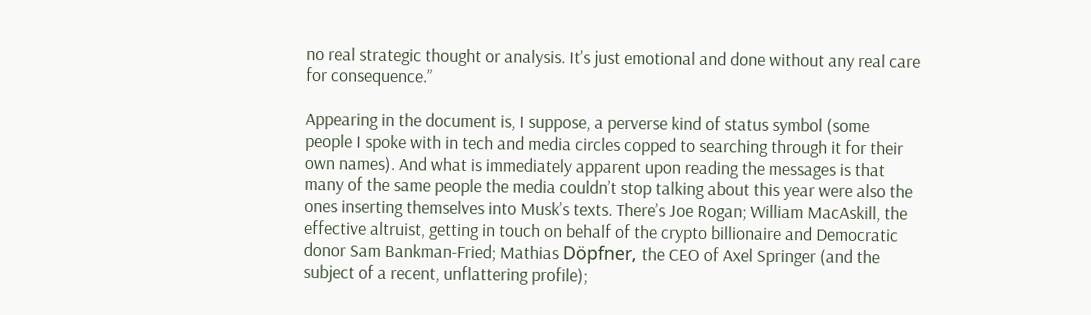no real strategic thought or analysis. It’s just emotional and done without any real care for consequence.”

Appearing in the document is, I suppose, a perverse kind of status symbol (some people I spoke with in tech and media circles copped to searching through it for their own names). And what is immediately apparent upon reading the messages is that many of the same people the media couldn’t stop talking about this year were also the ones inserting themselves into Musk’s texts. There’s Joe Rogan; William MacAskill, the effective altruist, getting in touch on behalf of the crypto billionaire and Democratic donor Sam Bankman-Fried; Mathias Döpfner, the CEO of Axel Springer (and the subject of a recent, unflattering profile);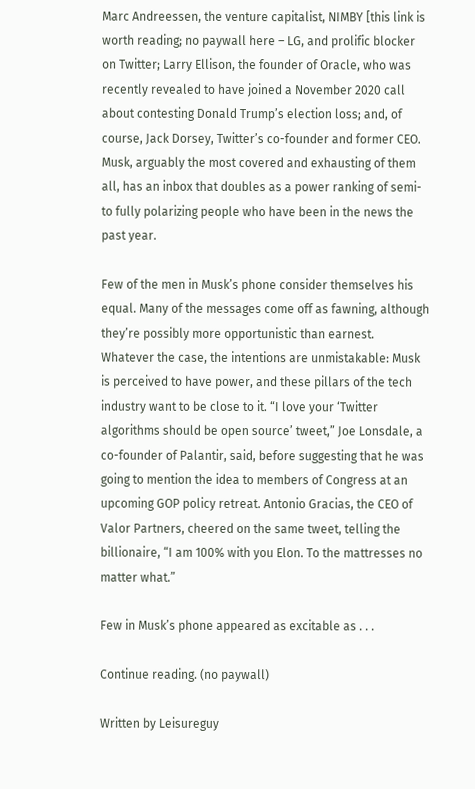Marc Andreessen, the venture capitalist, NIMBY [this link is worth reading; no paywall here – LG, and prolific blocker on Twitter; Larry Ellison, the founder of Oracle, who was recently revealed to have joined a November 2020 call about contesting Donald Trump’s election loss; and, of course, Jack Dorsey, Twitter’s co-founder and former CEO. Musk, arguably the most covered and exhausting of them all, has an inbox that doubles as a power ranking of semi- to fully polarizing people who have been in the news the past year.

Few of the men in Musk’s phone consider themselves his equal. Many of the messages come off as fawning, although they’re possibly more opportunistic than earnest. Whatever the case, the intentions are unmistakable: Musk is perceived to have power, and these pillars of the tech industry want to be close to it. “I love your ‘Twitter algorithms should be open source’ tweet,” Joe Lonsdale, a co-founder of Palantir, said, before suggesting that he was going to mention the idea to members of Congress at an upcoming GOP policy retreat. Antonio Gracias, the CEO of Valor Partners, cheered on the same tweet, telling the billionaire, “I am 100% with you Elon. To the mattresses no matter what.”

Few in Musk’s phone appeared as excitable as . . .

Continue reading. (no paywall)

Written by Leisureguy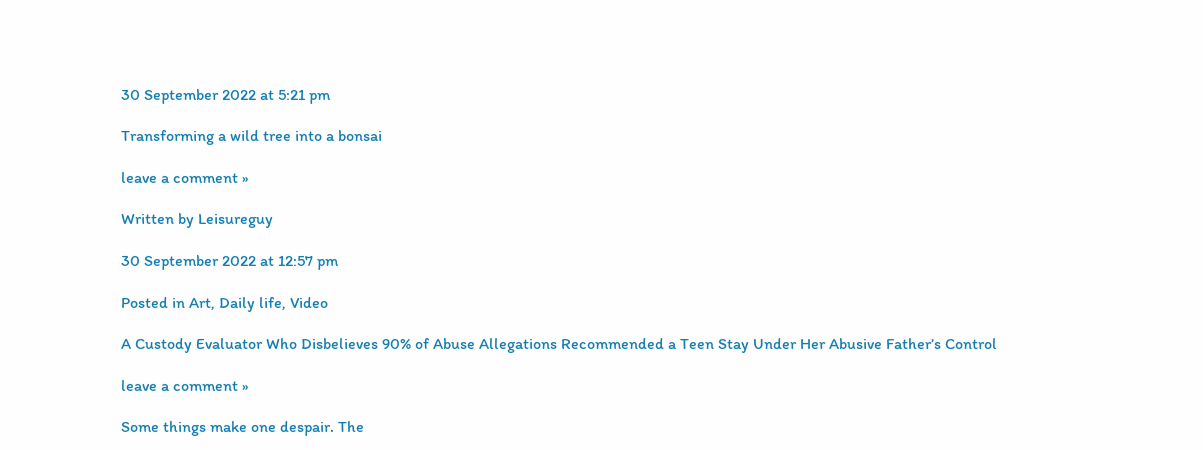30 September 2022 at 5:21 pm

Transforming a wild tree into a bonsai

leave a comment »

Written by Leisureguy

30 September 2022 at 12:57 pm

Posted in Art, Daily life, Video

A Custody Evaluator Who Disbelieves 90% of Abuse Allegations Recommended a Teen Stay Under Her Abusive Father’s Control

leave a comment »

Some things make one despair. The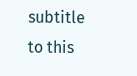subtitle to this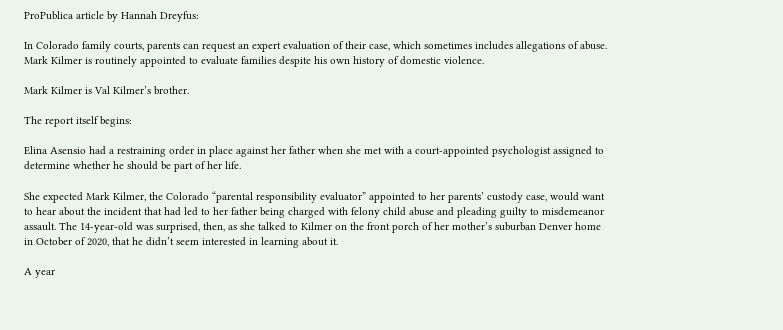ProPublica article by Hannah Dreyfus:

In Colorado family courts, parents can request an expert evaluation of their case, which sometimes includes allegations of abuse. Mark Kilmer is routinely appointed to evaluate families despite his own history of domestic violence.

Mark Kilmer is Val Kilmer’s brother.

The report itself begins:

Elina Asensio had a restraining order in place against her father when she met with a court-appointed psychologist assigned to determine whether he should be part of her life.

She expected Mark Kilmer, the Colorado “parental responsibility evaluator” appointed to her parents’ custody case, would want to hear about the incident that had led to her father being charged with felony child abuse and pleading guilty to misdemeanor assault. The 14-year-old was surprised, then, as she talked to Kilmer on the front porch of her mother’s suburban Denver home in October of 2020, that he didn’t seem interested in learning about it.

A year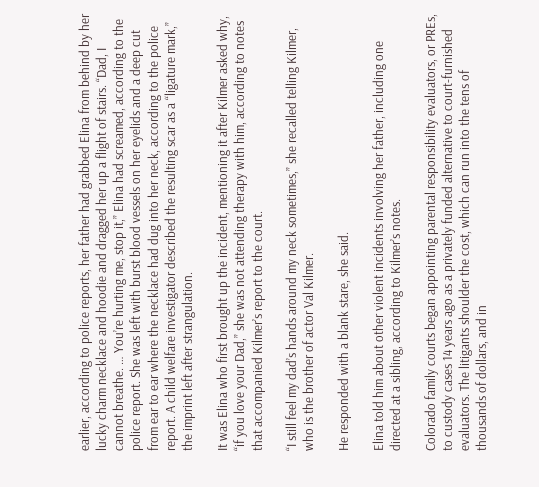earlier, according to police reports, her father had grabbed Elina from behind by her lucky charm necklace and hoodie and dragged her up a flight of stairs. “Dad, I cannot breathe. … You’re hurting me, stop it,” Elina had screamed, according to the police report. She was left with burst blood vessels on her eyelids and a deep cut from ear to ear where the necklace had dug into her neck, according to the police report. A child welfare investigator described the resulting scar as a “ligature mark,” the imprint left after strangulation.

It was Elina who first brought up the incident, mentioning it after Kilmer asked why, “if you love your Dad,” she was not attending therapy with him, according to notes that accompanied Kilmer’s report to the court.

“I still feel my dad’s hands around my neck sometimes,” she recalled telling Kilmer, who is the brother of actor Val Kilmer.

He responded with a blank stare, she said.

Elina told him about other violent incidents involving her father, including one directed at a sibling, according to Kilmer’s notes.

Colorado family courts began appointing parental responsibility evaluators, or PREs, to custody cases 14 years ago as a privately funded alternative to court-furnished evaluators. The litigants shoulder the cost, which can run into the tens of thousands of dollars, and in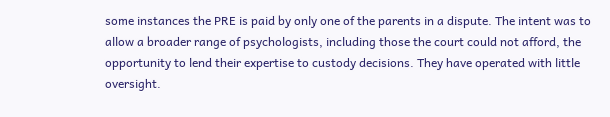some instances the PRE is paid by only one of the parents in a dispute. The intent was to allow a broader range of psychologists, including those the court could not afford, the opportunity to lend their expertise to custody decisions. They have operated with little oversight.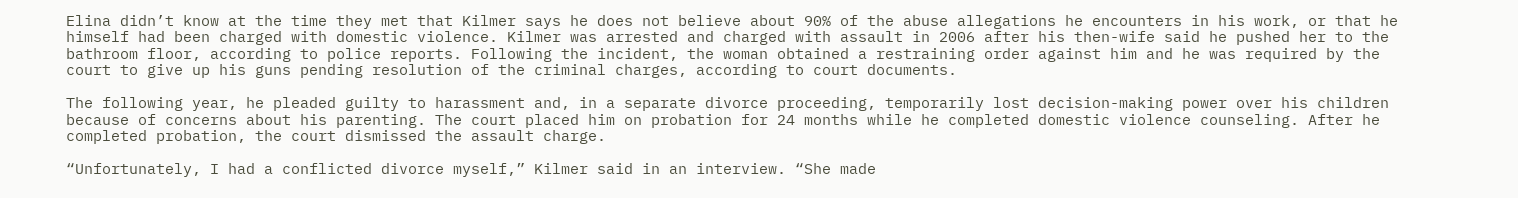Elina didn’t know at the time they met that Kilmer says he does not believe about 90% of the abuse allegations he encounters in his work, or that he himself had been charged with domestic violence. Kilmer was arrested and charged with assault in 2006 after his then-wife said he pushed her to the bathroom floor, according to police reports. Following the incident, the woman obtained a restraining order against him and he was required by the court to give up his guns pending resolution of the criminal charges, according to court documents.

The following year, he pleaded guilty to harassment and, in a separate divorce proceeding, temporarily lost decision-making power over his children because of concerns about his parenting. The court placed him on probation for 24 months while he completed domestic violence counseling. After he completed probation, the court dismissed the assault charge.

“Unfortunately, I had a conflicted divorce myself,” Kilmer said in an interview. “She made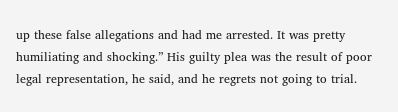up these false allegations and had me arrested. It was pretty humiliating and shocking.” His guilty plea was the result of poor legal representation, he said, and he regrets not going to trial.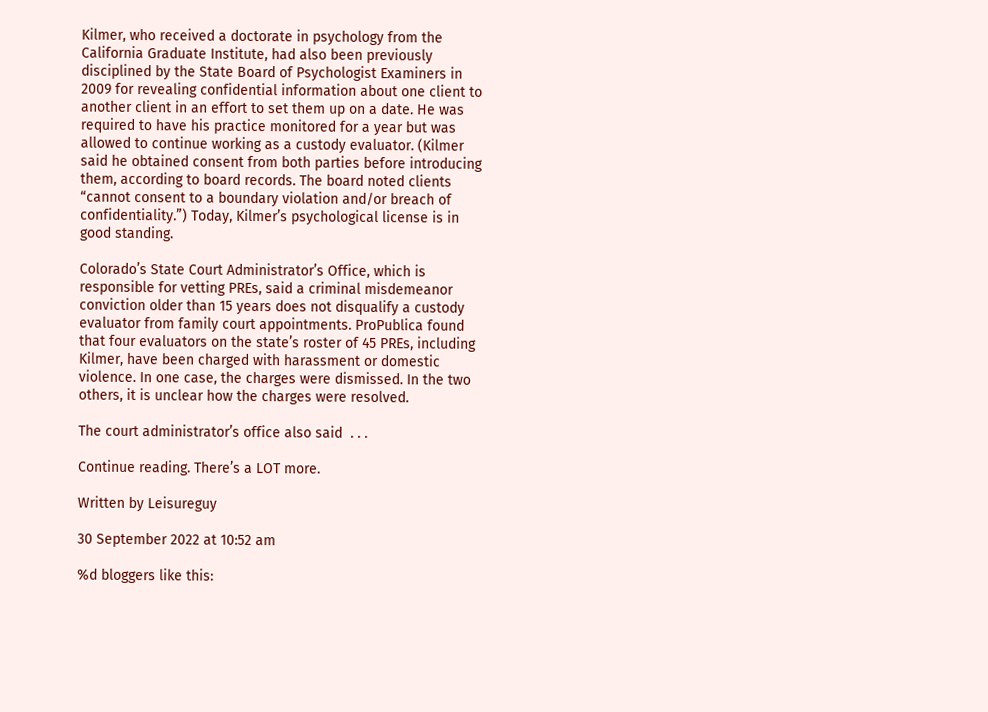Kilmer, who received a doctorate in psychology from the California Graduate Institute, had also been previously disciplined by the State Board of Psychologist Examiners in 2009 for revealing confidential information about one client to another client in an effort to set them up on a date. He was required to have his practice monitored for a year but was allowed to continue working as a custody evaluator. (Kilmer said he obtained consent from both parties before introducing them, according to board records. The board noted clients “cannot consent to a boundary violation and/or breach of confidentiality.”) Today, Kilmer’s psychological license is in good standing.

Colorado’s State Court Administrator’s Office, which is responsible for vetting PREs, said a criminal misdemeanor conviction older than 15 years does not disqualify a custody evaluator from family court appointments. ProPublica found that four evaluators on the state’s roster of 45 PREs, including Kilmer, have been charged with harassment or domestic violence. In one case, the charges were dismissed. In the two others, it is unclear how the charges were resolved.

The court administrator’s office also said  . . .

Continue reading. There’s a LOT more.

Written by Leisureguy

30 September 2022 at 10:52 am

%d bloggers like this: